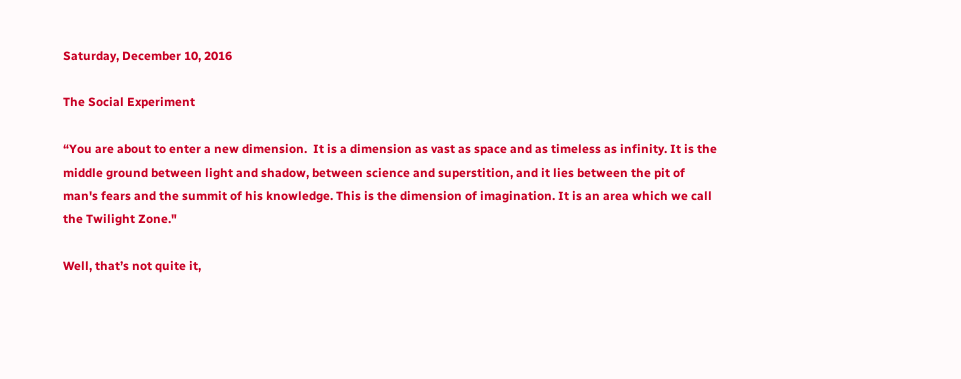Saturday, December 10, 2016

The Social Experiment

“You are about to enter a new dimension.  It is a dimension as vast as space and as timeless as infinity. It is the middle ground between light and shadow, between science and superstition, and it lies between the pit of man's fears and the summit of his knowledge. This is the dimension of imagination. It is an area which we call the Twilight Zone."

Well, that’s not quite it,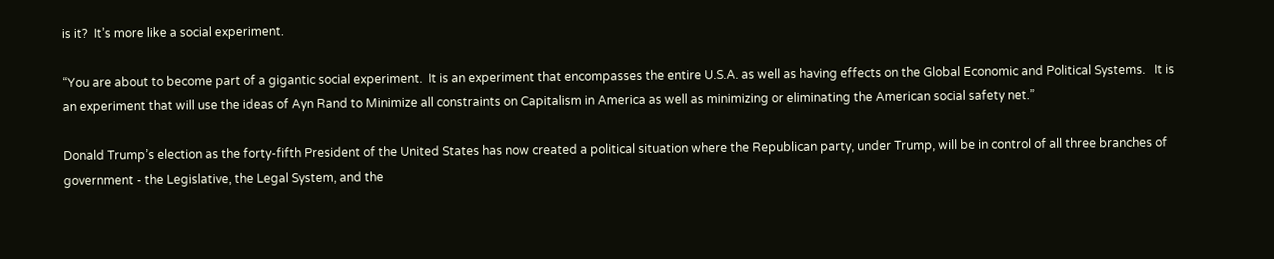is it?  It’s more like a social experiment.

“You are about to become part of a gigantic social experiment.  It is an experiment that encompasses the entire U.S.A. as well as having effects on the Global Economic and Political Systems.   It is an experiment that will use the ideas of Ayn Rand to Minimize all constraints on Capitalism in America as well as minimizing or eliminating the American social safety net.”

Donald Trump’s election as the forty-fifth President of the United States has now created a political situation where the Republican party, under Trump, will be in control of all three branches of government - the Legislative, the Legal System, and the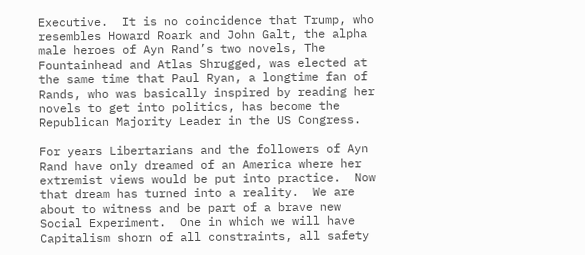Executive.  It is no coincidence that Trump, who resembles Howard Roark and John Galt, the alpha male heroes of Ayn Rand’s two novels, The Fountainhead and Atlas Shrugged, was elected at the same time that Paul Ryan, a longtime fan of Rands, who was basically inspired by reading her novels to get into politics, has become the Republican Majority Leader in the US Congress.

For years Libertarians and the followers of Ayn Rand have only dreamed of an America where her extremist views would be put into practice.  Now that dream has turned into a reality.  We are about to witness and be part of a brave new Social Experiment.  One in which we will have Capitalism shorn of all constraints, all safety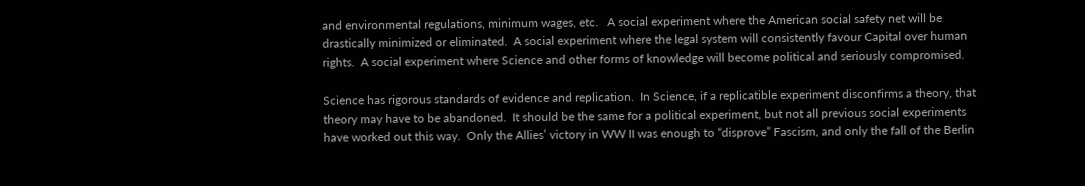and environmental regulations, minimum wages, etc.   A social experiment where the American social safety net will be drastically minimized or eliminated.  A social experiment where the legal system will consistently favour Capital over human rights.  A social experiment where Science and other forms of knowledge will become political and seriously compromised.

Science has rigorous standards of evidence and replication.  In Science, if a replicatible experiment disconfirms a theory, that theory may have to be abandoned.  It should be the same for a political experiment, but not all previous social experiments have worked out this way.  Only the Allies’ victory in WW II was enough to “disprove” Fascism, and only the fall of the Berlin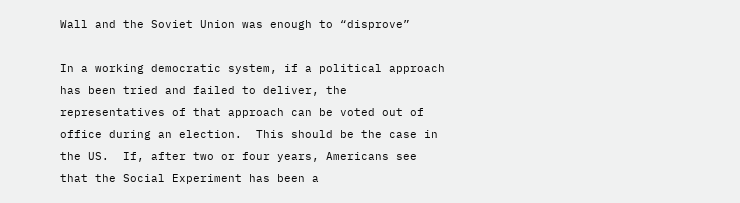Wall and the Soviet Union was enough to “disprove”

In a working democratic system, if a political approach has been tried and failed to deliver, the representatives of that approach can be voted out of office during an election.  This should be the case in the US.  If, after two or four years, Americans see that the Social Experiment has been a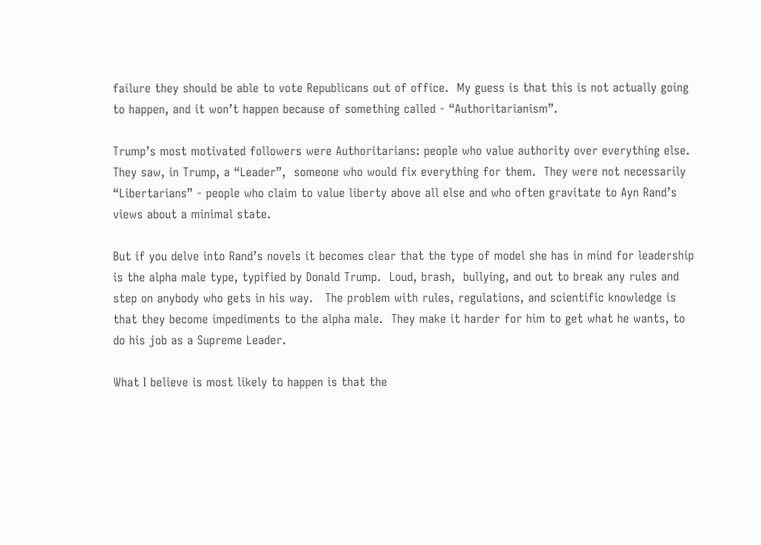failure they should be able to vote Republicans out of office.  My guess is that this is not actually going to happen, and it won’t happen because of something called - “Authoritarianism”.

Trump’s most motivated followers were Authoritarians: people who value authority over everything else.  They saw, in Trump, a “Leader”,  someone who would fix everything for them.  They were not necessarily “Libertarians” - people who claim to value liberty above all else and who often gravitate to Ayn Rand’s views about a minimal state.

But if you delve into Rand’s novels it becomes clear that the type of model she has in mind for leadership is the alpha male type, typified by Donald Trump.  Loud, brash,  bullying, and out to break any rules and step on anybody who gets in his way.   The problem with rules, regulations, and scientific knowledge is that they become impediments to the alpha male.  They make it harder for him to get what he wants, to do his job as a Supreme Leader.

What I believe is most likely to happen is that the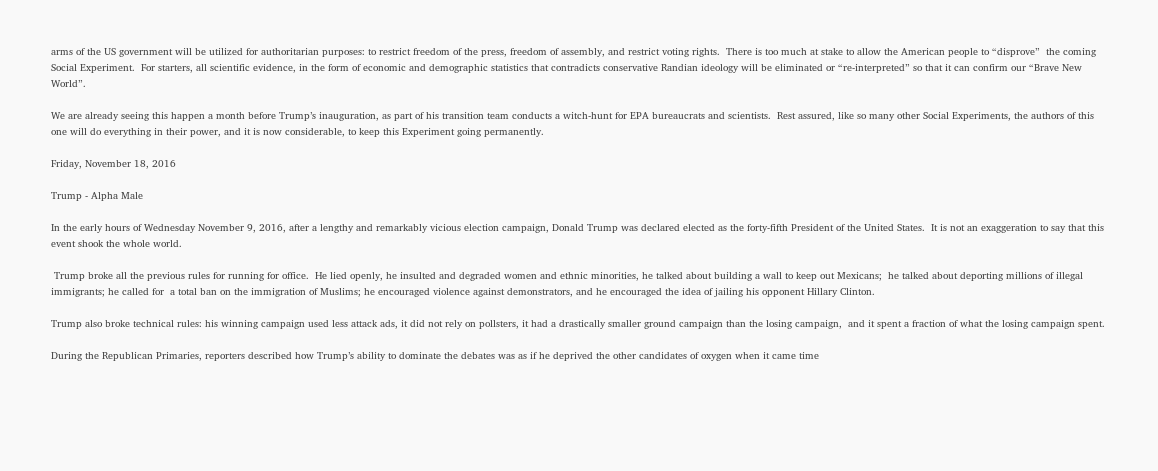arms of the US government will be utilized for authoritarian purposes: to restrict freedom of the press, freedom of assembly, and restrict voting rights.  There is too much at stake to allow the American people to “disprove”  the coming Social Experiment.  For starters, all scientific evidence, in the form of economic and demographic statistics that contradicts conservative Randian ideology will be eliminated or “re-interpreted” so that it can confirm our “Brave New World”.

We are already seeing this happen a month before Trump’s inauguration, as part of his transition team conducts a witch-hunt for EPA bureaucrats and scientists.  Rest assured, like so many other Social Experiments, the authors of this one will do everything in their power, and it is now considerable, to keep this Experiment going permanently.

Friday, November 18, 2016

Trump - Alpha Male

In the early hours of Wednesday November 9, 2016, after a lengthy and remarkably vicious election campaign, Donald Trump was declared elected as the forty-fifth President of the United States.  It is not an exaggeration to say that this event shook the whole world.

 Trump broke all the previous rules for running for office.  He lied openly, he insulted and degraded women and ethnic minorities, he talked about building a wall to keep out Mexicans;  he talked about deporting millions of illegal immigrants; he called for  a total ban on the immigration of Muslims; he encouraged violence against demonstrators, and he encouraged the idea of jailing his opponent Hillary Clinton.

Trump also broke technical rules: his winning campaign used less attack ads, it did not rely on pollsters, it had a drastically smaller ground campaign than the losing campaign,  and it spent a fraction of what the losing campaign spent.

During the Republican Primaries, reporters described how Trump’s ability to dominate the debates was as if he deprived the other candidates of oxygen when it came time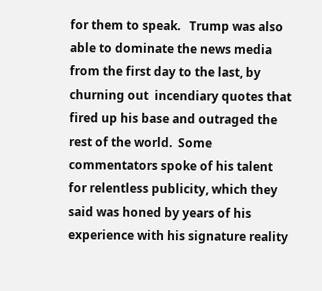for them to speak.   Trump was also able to dominate the news media from the first day to the last, by churning out  incendiary quotes that fired up his base and outraged the rest of the world.  Some commentators spoke of his talent for relentless publicity, which they said was honed by years of his experience with his signature reality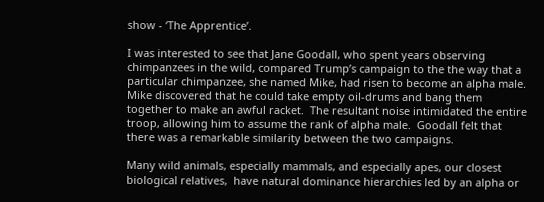show - ‘The Apprentice’.

I was interested to see that Jane Goodall, who spent years observing chimpanzees in the wild, compared Trump’s campaign to the the way that a particular chimpanzee, she named Mike, had risen to become an alpha male.  Mike discovered that he could take empty oil-drums and bang them together to make an awful racket.  The resultant noise intimidated the entire troop, allowing him to assume the rank of alpha male.  Goodall felt that there was a remarkable similarity between the two campaigns.

Many wild animals, especially mammals, and especially apes, our closest biological relatives,  have natural dominance hierarchies led by an alpha or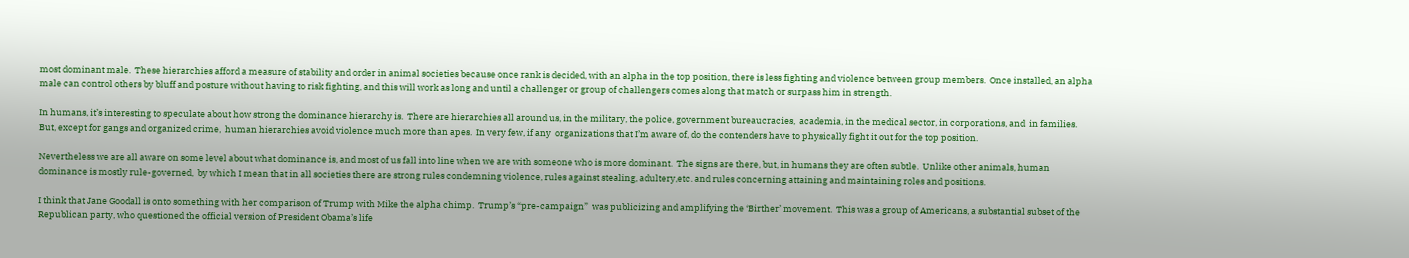most dominant male.  These hierarchies afford a measure of stability and order in animal societies because once rank is decided, with an alpha in the top position, there is less fighting and violence between group members.  Once installed, an alpha male can control others by bluff and posture without having to risk fighting, and this will work as long and until a challenger or group of challengers comes along that match or surpass him in strength.

In humans, it’s interesting to speculate about how strong the dominance hierarchy is.  There are hierarchies all around us, in the military, the police, government bureaucracies,  academia, in the medical sector, in corporations, and  in families.  But, except for gangs and organized crime,  human hierarchies avoid violence much more than apes.  In very few, if any  organizations that I’m aware of, do the contenders have to physically fight it out for the top position.

Nevertheless we are all aware on some level about what dominance is, and most of us fall into line when we are with someone who is more dominant.  The signs are there, but, in humans they are often subtle.  Unlike other animals, human dominance is mostly rule-governed,  by which I mean that in all societies there are strong rules condemning violence, rules against stealing, adultery,etc. and rules concerning attaining and maintaining roles and positions.

I think that Jane Goodall is onto something with her comparison of Trump with Mike the alpha chimp.  Trump’s “pre-campaign”  was publicizing and amplifying the ‘Birther’ movement.  This was a group of Americans, a substantial subset of the Republican party, who questioned the official version of President Obama’s life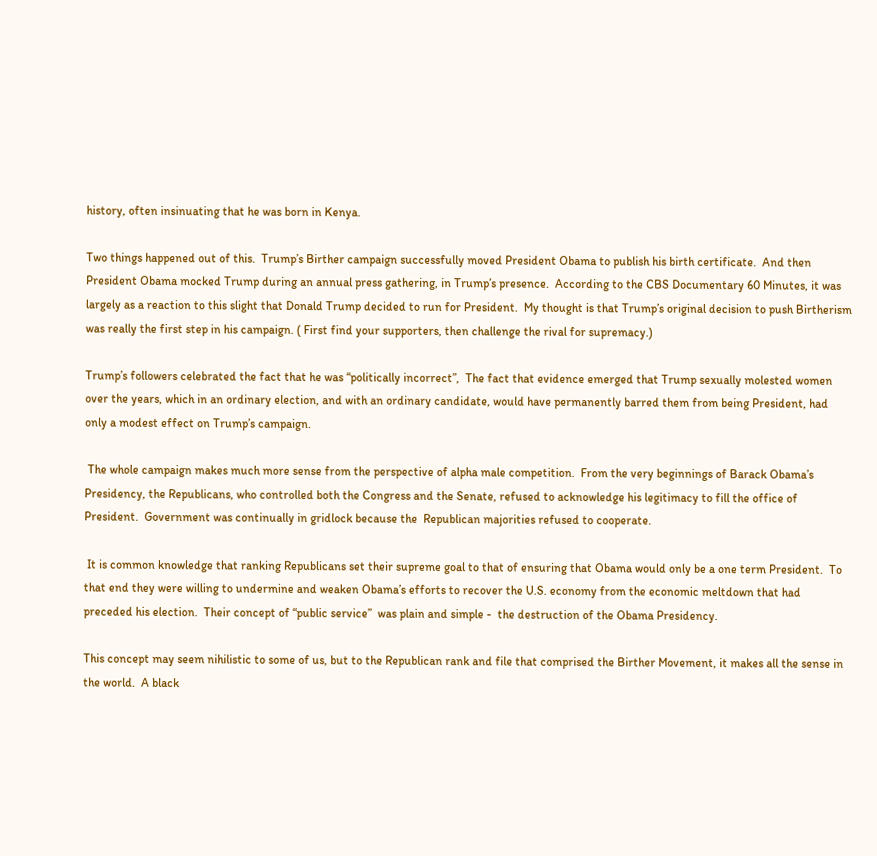history, often insinuating that he was born in Kenya.

Two things happened out of this.  Trump’s Birther campaign successfully moved President Obama to publish his birth certificate.  And then President Obama mocked Trump during an annual press gathering, in Trump’s presence.  According to the CBS Documentary 60 Minutes, it was largely as a reaction to this slight that Donald Trump decided to run for President.  My thought is that Trump’s original decision to push Birtherism was really the first step in his campaign. ( First find your supporters, then challenge the rival for supremacy.)

Trump’s followers celebrated the fact that he was “politically incorrect”,  The fact that evidence emerged that Trump sexually molested women over the years, which in an ordinary election, and with an ordinary candidate, would have permanently barred them from being President, had only a modest effect on Trump’s campaign.

 The whole campaign makes much more sense from the perspective of alpha male competition.  From the very beginnings of Barack Obama’s Presidency, the Republicans, who controlled both the Congress and the Senate, refused to acknowledge his legitimacy to fill the office of President.  Government was continually in gridlock because the  Republican majorities refused to cooperate.

 It is common knowledge that ranking Republicans set their supreme goal to that of ensuring that Obama would only be a one term President.  To that end they were willing to undermine and weaken Obama’s efforts to recover the U.S. economy from the economic meltdown that had preceded his election.  Their concept of “public service”  was plain and simple -  the destruction of the Obama Presidency.

This concept may seem nihilistic to some of us, but to the Republican rank and file that comprised the Birther Movement, it makes all the sense in the world.  A black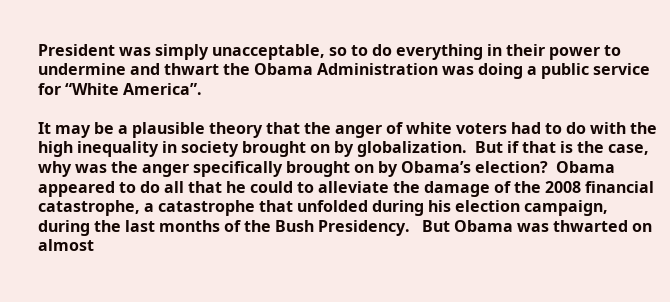President was simply unacceptable, so to do everything in their power to undermine and thwart the Obama Administration was doing a public service for “White America”.

It may be a plausible theory that the anger of white voters had to do with the high inequality in society brought on by globalization.  But if that is the case, why was the anger specifically brought on by Obama’s election?  Obama appeared to do all that he could to alleviate the damage of the 2008 financial catastrophe, a catastrophe that unfolded during his election campaign, during the last months of the Bush Presidency.   But Obama was thwarted on almost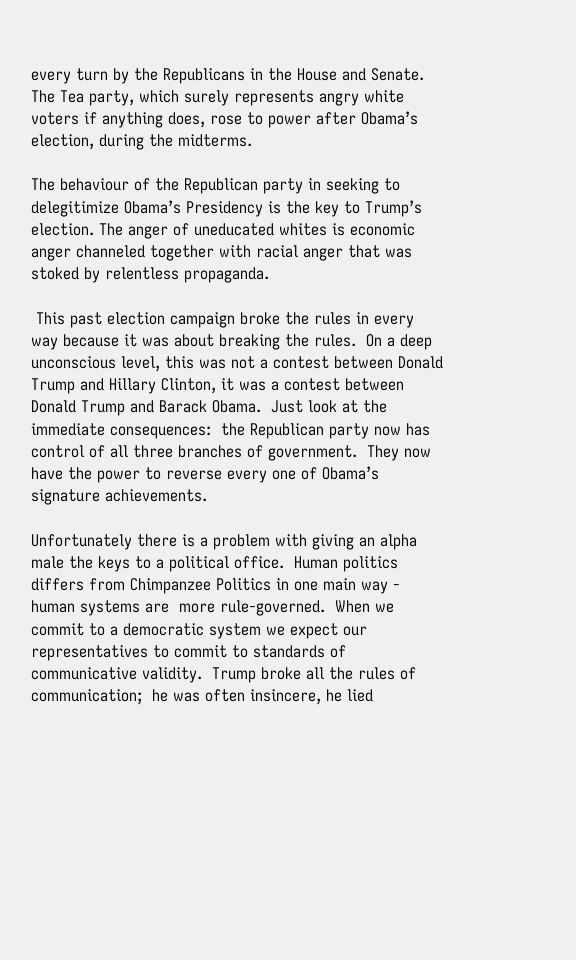every turn by the Republicans in the House and Senate.  The Tea party, which surely represents angry white voters if anything does, rose to power after Obama’s election, during the midterms.

The behaviour of the Republican party in seeking to delegitimize Obama’s Presidency is the key to Trump’s election. The anger of uneducated whites is economic anger channeled together with racial anger that was stoked by relentless propaganda.

 This past election campaign broke the rules in every way because it was about breaking the rules.  On a deep unconscious level, this was not a contest between Donald Trump and Hillary Clinton, it was a contest between Donald Trump and Barack Obama.  Just look at the immediate consequences:  the Republican party now has control of all three branches of government.  They now have the power to reverse every one of Obama’s signature achievements.

Unfortunately there is a problem with giving an alpha male the keys to a political office.  Human politics differs from Chimpanzee Politics in one main way - human systems are  more rule-governed.  When we commit to a democratic system we expect our representatives to commit to standards of communicative validity.  Trump broke all the rules of communication;  he was often insincere, he lied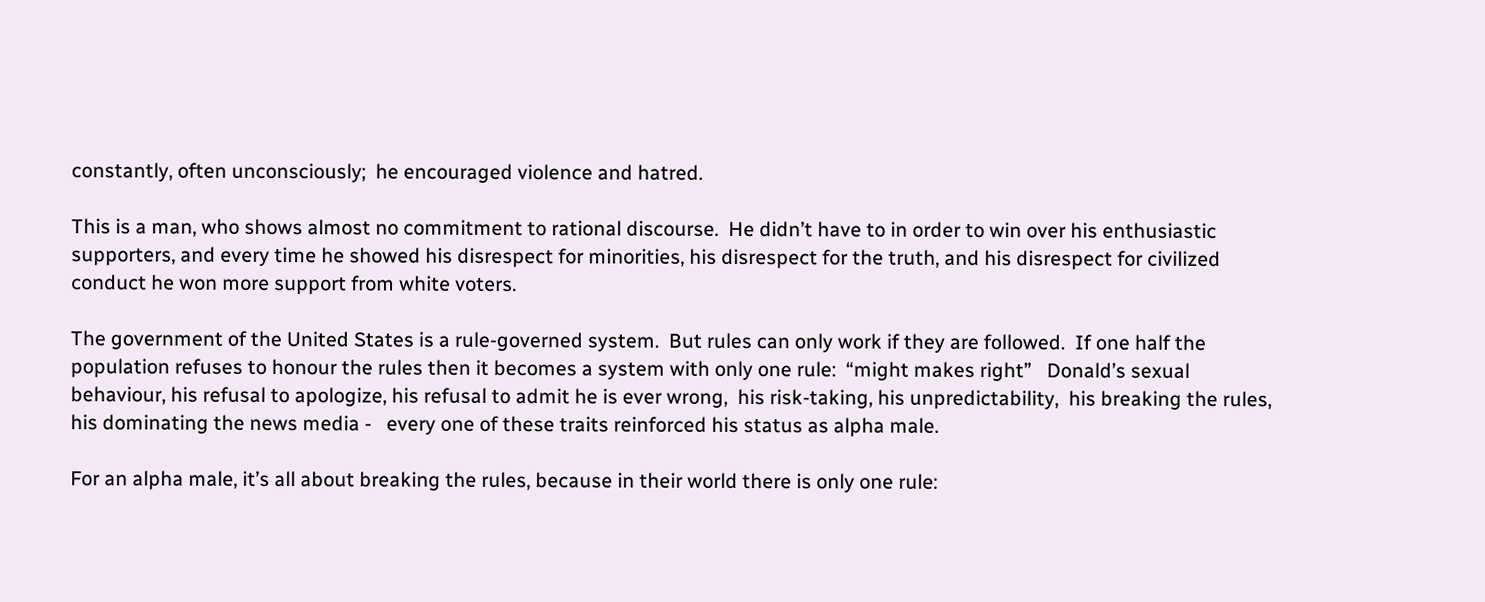constantly, often unconsciously;  he encouraged violence and hatred.

This is a man, who shows almost no commitment to rational discourse.  He didn’t have to in order to win over his enthusiastic supporters, and every time he showed his disrespect for minorities, his disrespect for the truth, and his disrespect for civilized conduct he won more support from white voters.

The government of the United States is a rule-governed system.  But rules can only work if they are followed.  If one half the population refuses to honour the rules then it becomes a system with only one rule:  “might makes right”   Donald’s sexual behaviour, his refusal to apologize, his refusal to admit he is ever wrong,  his risk-taking, his unpredictability,  his breaking the rules, his dominating the news media -   every one of these traits reinforced his status as alpha male.

For an alpha male, it’s all about breaking the rules, because in their world there is only one rule: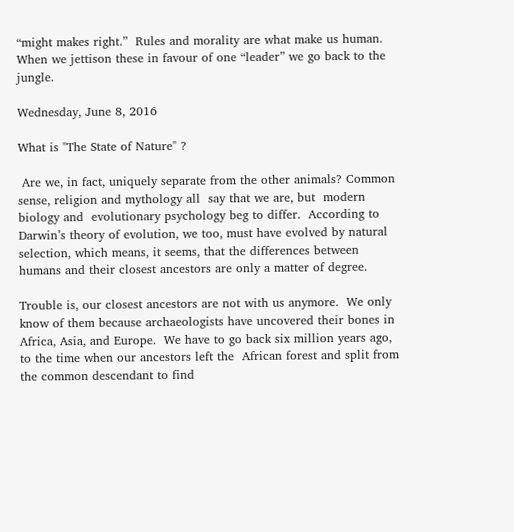“might makes right.”  Rules and morality are what make us human.  When we jettison these in favour of one “leader” we go back to the jungle.

Wednesday, June 8, 2016

What is "The State of Nature" ?

 Are we, in fact, uniquely separate from the other animals? Common sense, religion and mythology all  say that we are, but  modern biology and  evolutionary psychology beg to differ.  According to Darwin’s theory of evolution, we too, must have evolved by natural selection, which means, it seems, that the differences between humans and their closest ancestors are only a matter of degree.

Trouble is, our closest ancestors are not with us anymore.  We only know of them because archaeologists have uncovered their bones in Africa, Asia, and Europe.  We have to go back six million years ago, to the time when our ancestors left the  African forest and split from the common descendant to find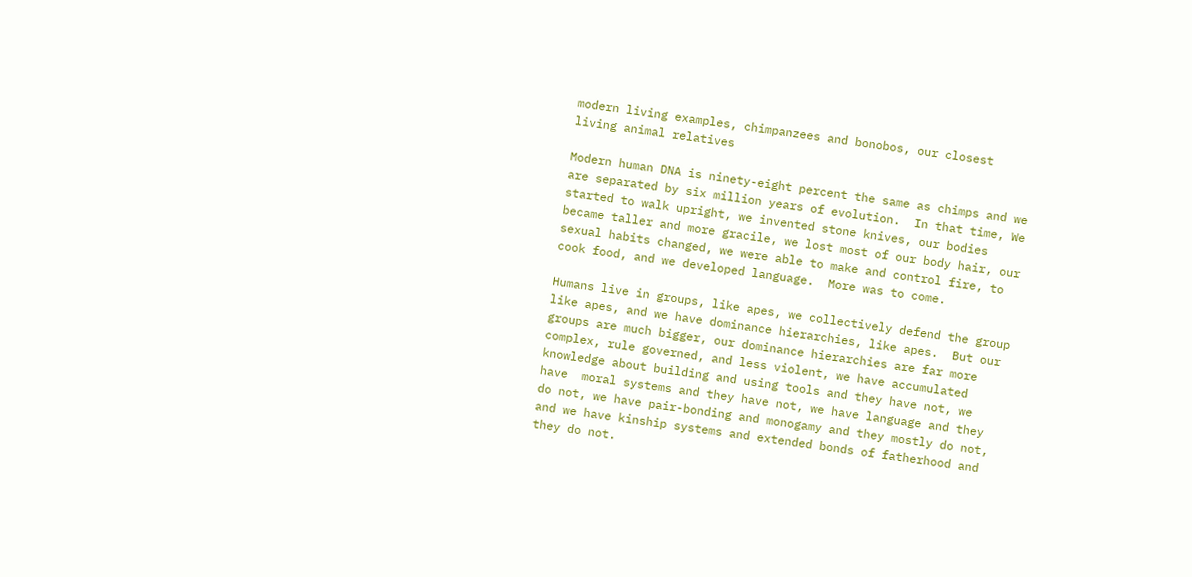modern living examples, chimpanzees and bonobos, our closest living animal relatives

Modern human DNA is ninety-eight percent the same as chimps and we are separated by six million years of evolution.  In that time, We started to walk upright, we invented stone knives, our bodies became taller and more gracile, we lost most of our body hair, our sexual habits changed, we were able to make and control fire, to cook food, and we developed language.  More was to come.

Humans live in groups, like apes, we collectively defend the group like apes, and we have dominance hierarchies, like apes.  But our groups are much bigger, our dominance hierarchies are far more complex, rule governed, and less violent, we have accumulated knowledge about building and using tools and they have not, we have  moral systems and they have not, we have language and they do not, we have pair-bonding and monogamy and they mostly do not, and we have kinship systems and extended bonds of fatherhood and they do not.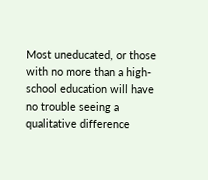Most uneducated, or those with no more than a high-school education will have no trouble seeing a qualitative difference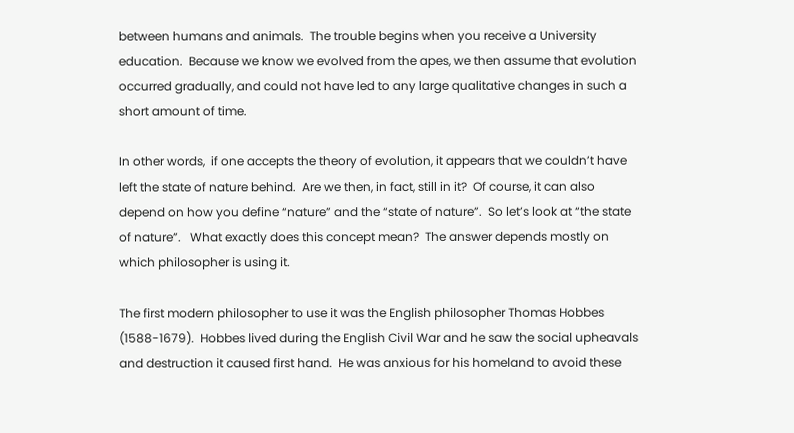between humans and animals.  The trouble begins when you receive a University education.  Because we know we evolved from the apes, we then assume that evolution occurred gradually, and could not have led to any large qualitative changes in such a short amount of time.

In other words,  if one accepts the theory of evolution, it appears that we couldn’t have left the state of nature behind.  Are we then, in fact, still in it?  Of course, it can also depend on how you define “nature” and the “state of nature”.  So let’s look at “the state of nature”.   What exactly does this concept mean?  The answer depends mostly on which philosopher is using it.

The first modern philosopher to use it was the English philosopher Thomas Hobbes (1588-1679).  Hobbes lived during the English Civil War and he saw the social upheavals and destruction it caused first hand.  He was anxious for his homeland to avoid these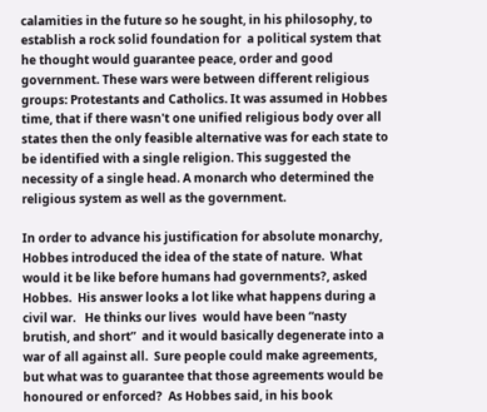calamities in the future so he sought, in his philosophy, to establish a rock solid foundation for  a political system that he thought would guarantee peace, order and good government. These wars were between different religious groups: Protestants and Catholics. It was assumed in Hobbes time, that if there wasn't one unified religious body over all states then the only feasible alternative was for each state to be identified with a single religion. This suggested the necessity of a single head. A monarch who determined the religious system as well as the government.

In order to advance his justification for absolute monarchy, Hobbes introduced the idea of the state of nature.  What would it be like before humans had governments?, asked Hobbes.  His answer looks a lot like what happens during a civil war.   He thinks our lives  would have been “nasty brutish, and short”  and it would basically degenerate into a war of all against all.  Sure people could make agreements, but what was to guarantee that those agreements would be honoured or enforced?  As Hobbes said, in his book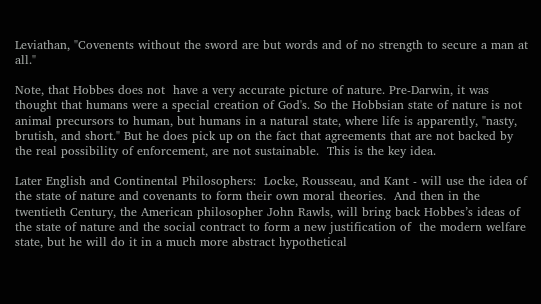Leviathan, "Covenents without the sword are but words and of no strength to secure a man at all."

Note, that Hobbes does not  have a very accurate picture of nature. Pre-Darwin, it was thought that humans were a special creation of God's. So the Hobbsian state of nature is not animal precursors to human, but humans in a natural state, where life is apparently, "nasty, brutish, and short." But he does pick up on the fact that agreements that are not backed by the real possibility of enforcement, are not sustainable.  This is the key idea.

Later English and Continental Philosophers:  Locke, Rousseau, and Kant - will use the idea of the state of nature and covenants to form their own moral theories.  And then in the twentieth Century, the American philosopher John Rawls, will bring back Hobbes’s ideas of the state of nature and the social contract to form a new justification of  the modern welfare state, but he will do it in a much more abstract hypothetical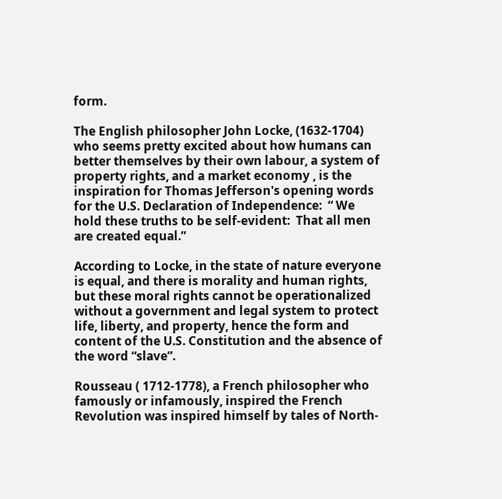form.

The English philosopher John Locke, (1632-1704)   who seems pretty excited about how humans can better themselves by their own labour, a system of property rights, and a market economy , is the inspiration for Thomas Jefferson's opening words for the U.S. Declaration of Independence:  “ We hold these truths to be self-evident:  That all men are created equal.”

According to Locke, in the state of nature everyone is equal, and there is morality and human rights, but these moral rights cannot be operationalized without a government and legal system to protect life, liberty, and property, hence the form and content of the U.S. Constitution and the absence of the word “slave”.

Rousseau ( 1712-1778), a French philosopher who famously or infamously, inspired the French Revolution was inspired himself by tales of North-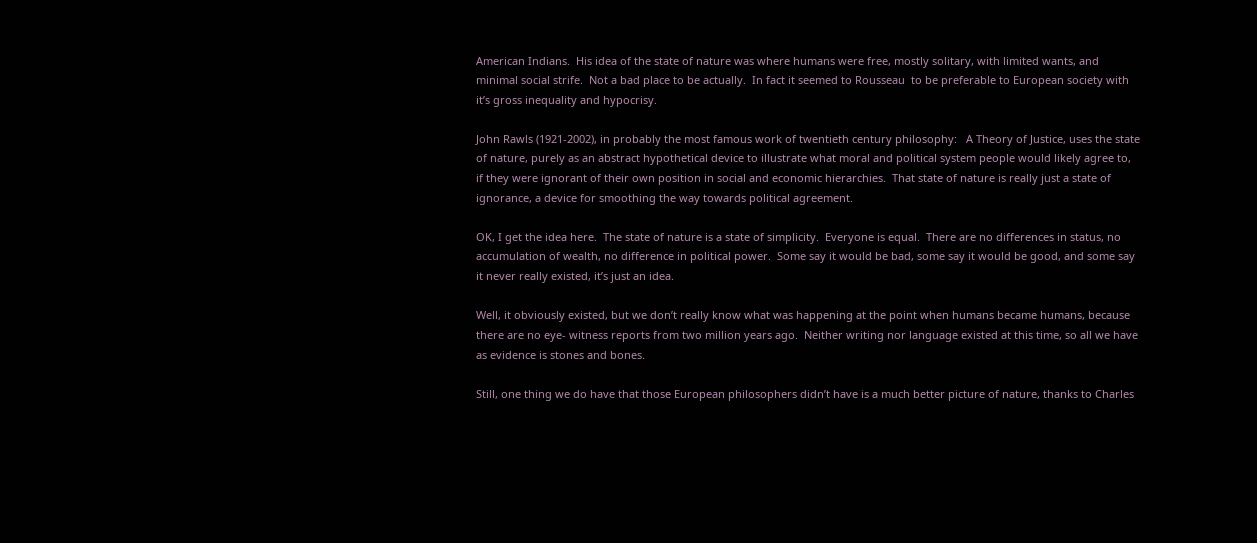American Indians.  His idea of the state of nature was where humans were free, mostly solitary, with limited wants, and minimal social strife.  Not a bad place to be actually.  In fact it seemed to Rousseau  to be preferable to European society with it’s gross inequality and hypocrisy.

John Rawls (1921-2002), in probably the most famous work of twentieth century philosophy:   A Theory of Justice, uses the state of nature, purely as an abstract hypothetical device to illustrate what moral and political system people would likely agree to,  if they were ignorant of their own position in social and economic hierarchies.  That state of nature is really just a state of ignorance, a device for smoothing the way towards political agreement.

OK, I get the idea here.  The state of nature is a state of simplicity.  Everyone is equal.  There are no differences in status, no accumulation of wealth, no difference in political power.  Some say it would be bad, some say it would be good, and some say it never really existed, it’s just an idea.

Well, it obviously existed, but we don’t really know what was happening at the point when humans became humans, because there are no eye- witness reports from two million years ago.  Neither writing nor language existed at this time, so all we have as evidence is stones and bones.

Still, one thing we do have that those European philosophers didn’t have is a much better picture of nature, thanks to Charles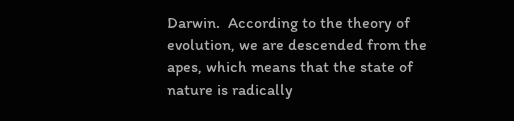Darwin.  According to the theory of evolution, we are descended from the apes, which means that the state of nature is radically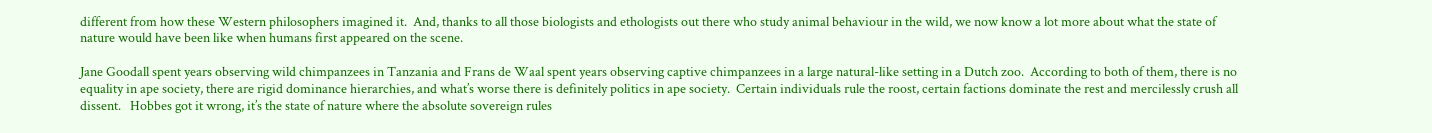different from how these Western philosophers imagined it.  And, thanks to all those biologists and ethologists out there who study animal behaviour in the wild, we now know a lot more about what the state of nature would have been like when humans first appeared on the scene.

Jane Goodall spent years observing wild chimpanzees in Tanzania and Frans de Waal spent years observing captive chimpanzees in a large natural-like setting in a Dutch zoo.  According to both of them, there is no equality in ape society, there are rigid dominance hierarchies, and what’s worse there is definitely politics in ape society.  Certain individuals rule the roost, certain factions dominate the rest and mercilessly crush all dissent.   Hobbes got it wrong, it’s the state of nature where the absolute sovereign rules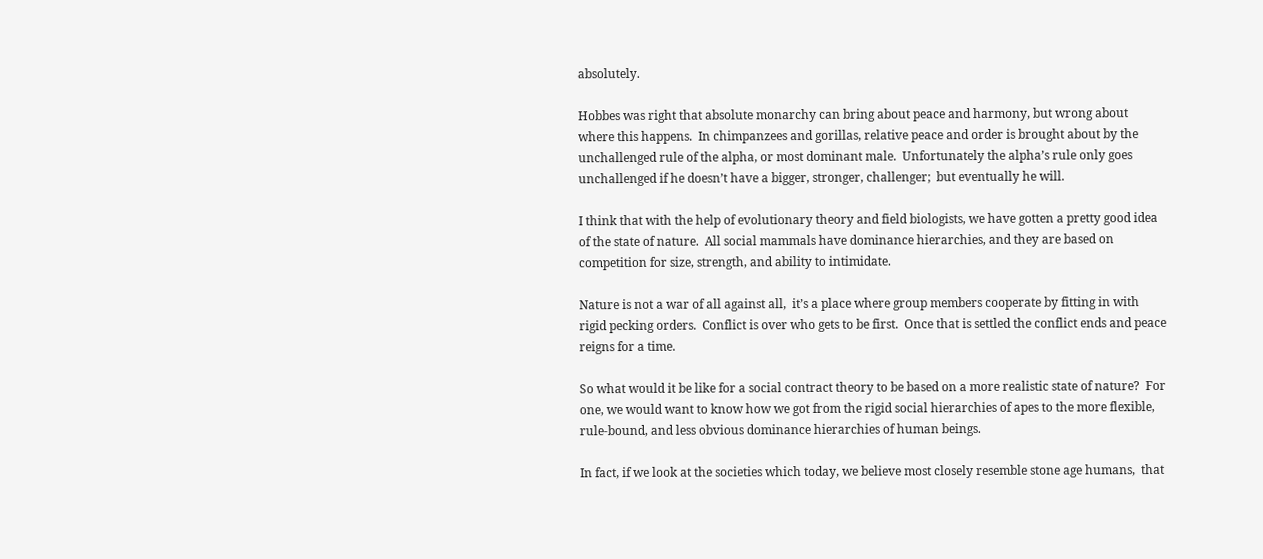absolutely.

Hobbes was right that absolute monarchy can bring about peace and harmony, but wrong about where this happens.  In chimpanzees and gorillas, relative peace and order is brought about by the unchallenged rule of the alpha, or most dominant male.  Unfortunately the alpha’s rule only goes unchallenged if he doesn’t have a bigger, stronger, challenger;  but eventually he will.

I think that with the help of evolutionary theory and field biologists, we have gotten a pretty good idea of the state of nature.  All social mammals have dominance hierarchies, and they are based on competition for size, strength, and ability to intimidate.

Nature is not a war of all against all,  it’s a place where group members cooperate by fitting in with rigid pecking orders.  Conflict is over who gets to be first.  Once that is settled the conflict ends and peace reigns for a time.

So what would it be like for a social contract theory to be based on a more realistic state of nature?  For one, we would want to know how we got from the rigid social hierarchies of apes to the more flexible, rule-bound, and less obvious dominance hierarchies of human beings.

In fact, if we look at the societies which today, we believe most closely resemble stone age humans,  that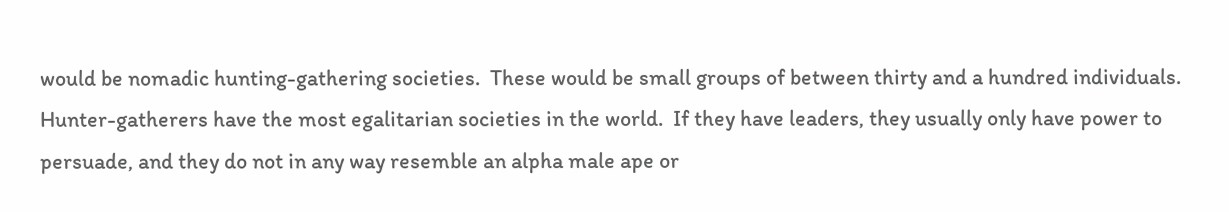would be nomadic hunting-gathering societies.  These would be small groups of between thirty and a hundred individuals.  Hunter-gatherers have the most egalitarian societies in the world.  If they have leaders, they usually only have power to persuade, and they do not in any way resemble an alpha male ape or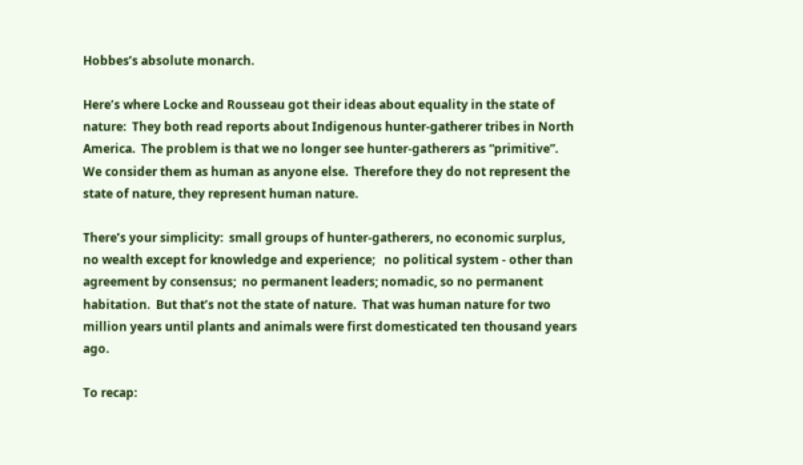Hobbes’s absolute monarch.

Here’s where Locke and Rousseau got their ideas about equality in the state of nature:  They both read reports about Indigenous hunter-gatherer tribes in North America.  The problem is that we no longer see hunter-gatherers as “primitive”.  We consider them as human as anyone else.  Therefore they do not represent the state of nature, they represent human nature.

There’s your simplicity:  small groups of hunter-gatherers, no economic surplus, no wealth except for knowledge and experience;   no political system - other than agreement by consensus;  no permanent leaders; nomadic, so no permanent habitation.  But that’s not the state of nature.  That was human nature for two million years until plants and animals were first domesticated ten thousand years ago.

To recap: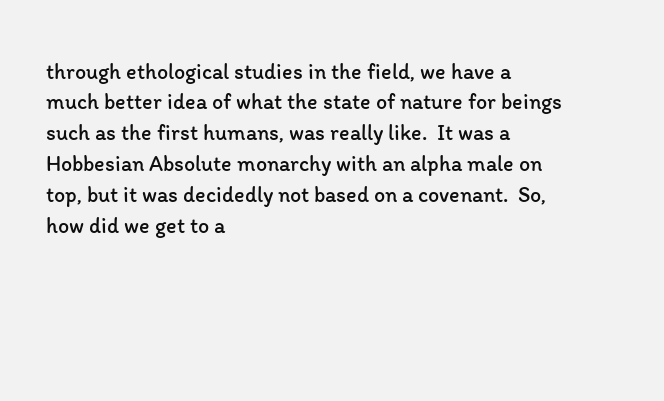through ethological studies in the field, we have a much better idea of what the state of nature for beings such as the first humans, was really like.  It was a Hobbesian Absolute monarchy with an alpha male on top, but it was decidedly not based on a covenant.  So, how did we get to a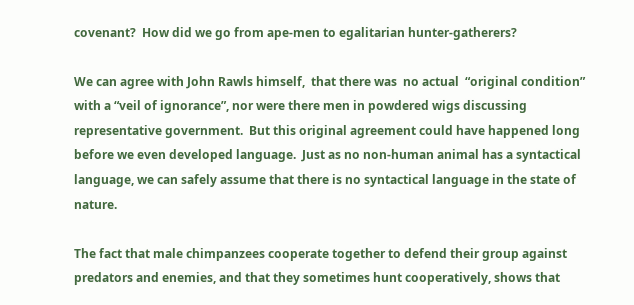covenant?  How did we go from ape-men to egalitarian hunter-gatherers?

We can agree with John Rawls himself,  that there was  no actual  “original condition” with a “veil of ignorance”, nor were there men in powdered wigs discussing representative government.  But this original agreement could have happened long before we even developed language.  Just as no non-human animal has a syntactical language, we can safely assume that there is no syntactical language in the state of nature.

The fact that male chimpanzees cooperate together to defend their group against predators and enemies, and that they sometimes hunt cooperatively, shows that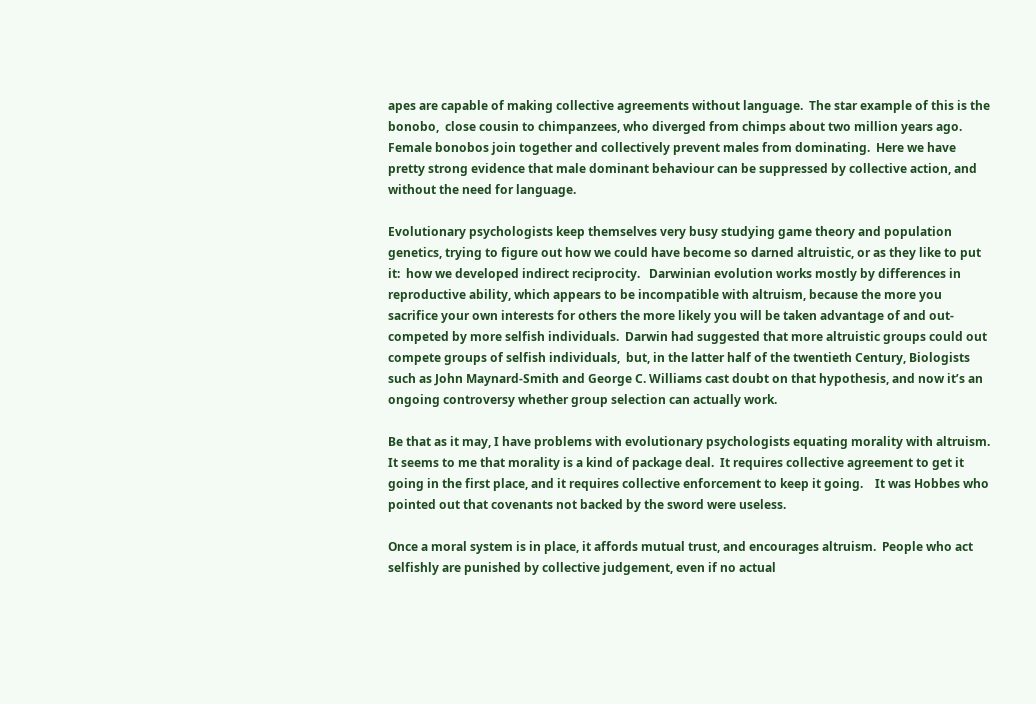apes are capable of making collective agreements without language.  The star example of this is the bonobo,  close cousin to chimpanzees, who diverged from chimps about two million years ago.  Female bonobos join together and collectively prevent males from dominating.  Here we have pretty strong evidence that male dominant behaviour can be suppressed by collective action, and without the need for language.

Evolutionary psychologists keep themselves very busy studying game theory and population genetics, trying to figure out how we could have become so darned altruistic, or as they like to put it:  how we developed indirect reciprocity.   Darwinian evolution works mostly by differences in reproductive ability, which appears to be incompatible with altruism, because the more you sacrifice your own interests for others the more likely you will be taken advantage of and out-competed by more selfish individuals.  Darwin had suggested that more altruistic groups could out compete groups of selfish individuals,  but, in the latter half of the twentieth Century, Biologists such as John Maynard-Smith and George C. Williams cast doubt on that hypothesis, and now it’s an ongoing controversy whether group selection can actually work.

Be that as it may, I have problems with evolutionary psychologists equating morality with altruism.  It seems to me that morality is a kind of package deal.  It requires collective agreement to get it going in the first place, and it requires collective enforcement to keep it going.    It was Hobbes who pointed out that covenants not backed by the sword were useless.

Once a moral system is in place, it affords mutual trust, and encourages altruism.  People who act selfishly are punished by collective judgement, even if no actual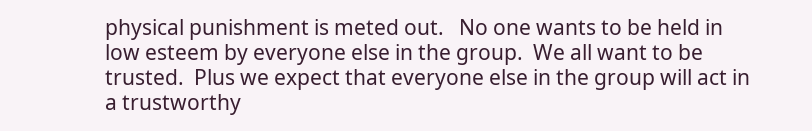physical punishment is meted out.   No one wants to be held in low esteem by everyone else in the group.  We all want to be trusted.  Plus we expect that everyone else in the group will act in a trustworthy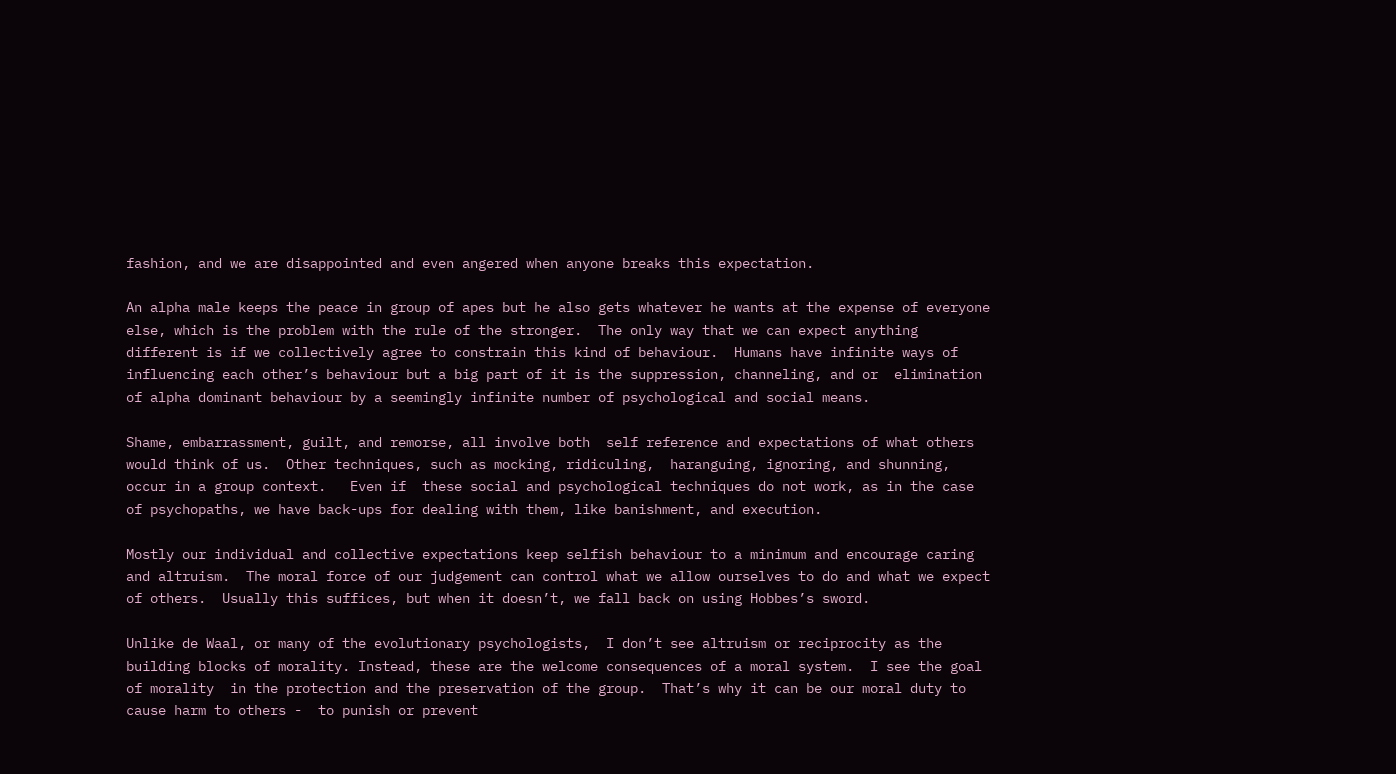fashion, and we are disappointed and even angered when anyone breaks this expectation.

An alpha male keeps the peace in group of apes but he also gets whatever he wants at the expense of everyone else, which is the problem with the rule of the stronger.  The only way that we can expect anything different is if we collectively agree to constrain this kind of behaviour.  Humans have infinite ways of influencing each other’s behaviour but a big part of it is the suppression, channeling, and or  elimination of alpha dominant behaviour by a seemingly infinite number of psychological and social means.

Shame, embarrassment, guilt, and remorse, all involve both  self reference and expectations of what others would think of us.  Other techniques, such as mocking, ridiculing,  haranguing, ignoring, and shunning, occur in a group context.   Even if  these social and psychological techniques do not work, as in the case of psychopaths, we have back-ups for dealing with them, like banishment, and execution.

Mostly our individual and collective expectations keep selfish behaviour to a minimum and encourage caring and altruism.  The moral force of our judgement can control what we allow ourselves to do and what we expect of others.  Usually this suffices, but when it doesn’t, we fall back on using Hobbes’s sword.

Unlike de Waal, or many of the evolutionary psychologists,  I don’t see altruism or reciprocity as the building blocks of morality. Instead, these are the welcome consequences of a moral system.  I see the goal of morality  in the protection and the preservation of the group.  That’s why it can be our moral duty to cause harm to others -  to punish or prevent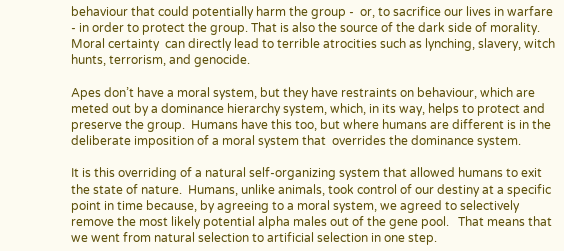behaviour that could potentially harm the group -  or, to sacrifice our lives in warfare - in order to protect the group. That is also the source of the dark side of morality. Moral certainty  can directly lead to terrible atrocities such as lynching, slavery, witch hunts, terrorism, and genocide.

Apes don’t have a moral system, but they have restraints on behaviour, which are  meted out by a dominance hierarchy system, which, in its way, helps to protect and preserve the group.  Humans have this too, but where humans are different is in the deliberate imposition of a moral system that  overrides the dominance system.

It is this overriding of a natural self-organizing system that allowed humans to exit the state of nature.  Humans, unlike animals, took control of our destiny at a specific point in time because, by agreeing to a moral system, we agreed to selectively remove the most likely potential alpha males out of the gene pool.   That means that we went from natural selection to artificial selection in one step.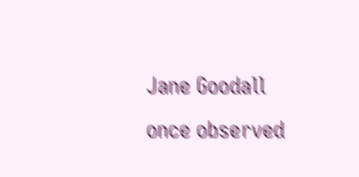Jane Goodall once observed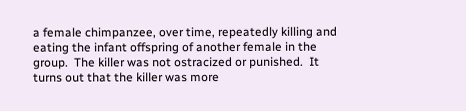a female chimpanzee, over time, repeatedly killing and eating the infant offspring of another female in the group.  The killer was not ostracized or punished.  It turns out that the killer was more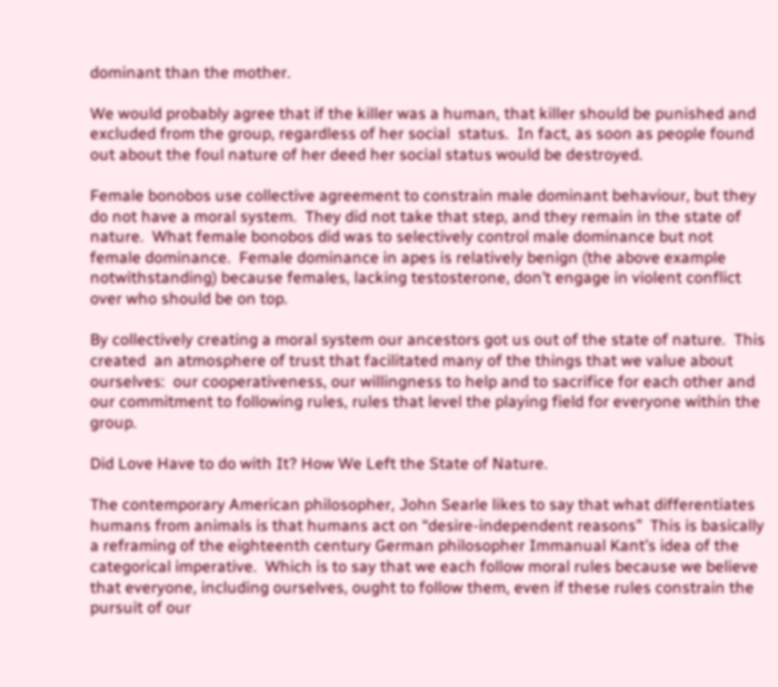dominant than the mother.

We would probably agree that if the killer was a human, that killer should be punished and excluded from the group, regardless of her social  status.  In fact, as soon as people found out about the foul nature of her deed her social status would be destroyed.

Female bonobos use collective agreement to constrain male dominant behaviour, but they do not have a moral system.  They did not take that step, and they remain in the state of nature.  What female bonobos did was to selectively control male dominance but not female dominance.  Female dominance in apes is relatively benign (the above example notwithstanding) because females, lacking testosterone, don’t engage in violent conflict over who should be on top.

By collectively creating a moral system our ancestors got us out of the state of nature.  This created  an atmosphere of trust that facilitated many of the things that we value about ourselves:  our cooperativeness, our willingness to help and to sacrifice for each other and our commitment to following rules, rules that level the playing field for everyone within the group.

Did Love Have to do with It? How We Left the State of Nature.

The contemporary American philosopher, John Searle likes to say that what differentiates humans from animals is that humans act on “desire-independent reasons”  This is basically a reframing of the eighteenth century German philosopher Immanual Kant’s idea of the categorical imperative.  Which is to say that we each follow moral rules because we believe that everyone, including ourselves, ought to follow them, even if these rules constrain the pursuit of our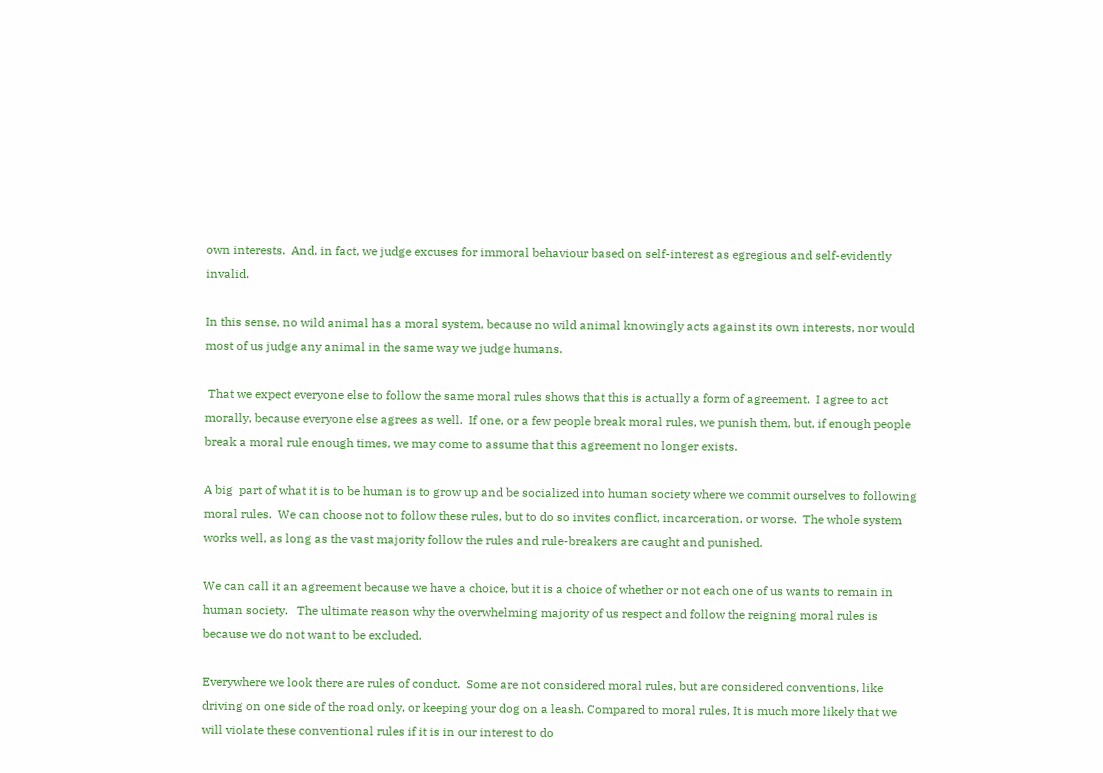own interests.  And, in fact, we judge excuses for immoral behaviour based on self-interest as egregious and self-evidently invalid.

In this sense, no wild animal has a moral system, because no wild animal knowingly acts against its own interests, nor would most of us judge any animal in the same way we judge humans.

 That we expect everyone else to follow the same moral rules shows that this is actually a form of agreement.  I agree to act morally, because everyone else agrees as well.  If one, or a few people break moral rules, we punish them, but, if enough people break a moral rule enough times, we may come to assume that this agreement no longer exists.

A big  part of what it is to be human is to grow up and be socialized into human society where we commit ourselves to following moral rules.  We can choose not to follow these rules, but to do so invites conflict, incarceration, or worse.  The whole system works well, as long as the vast majority follow the rules and rule-breakers are caught and punished.

We can call it an agreement because we have a choice, but it is a choice of whether or not each one of us wants to remain in human society.   The ultimate reason why the overwhelming majority of us respect and follow the reigning moral rules is because we do not want to be excluded.

Everywhere we look there are rules of conduct.  Some are not considered moral rules, but are considered conventions, like driving on one side of the road only, or keeping your dog on a leash. Compared to moral rules, It is much more likely that we will violate these conventional rules if it is in our interest to do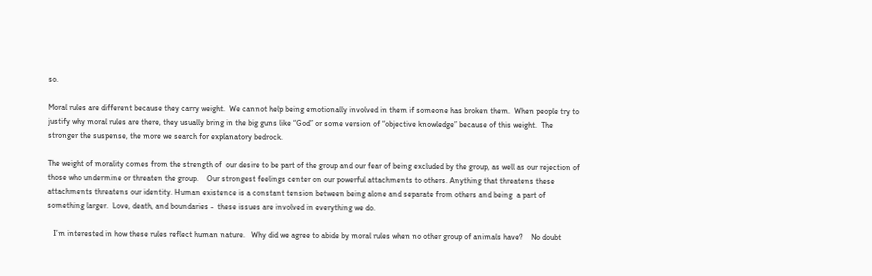so.

Moral rules are different because they carry weight.  We cannot help being emotionally involved in them if someone has broken them.  When people try to justify why moral rules are there, they usually bring in the big guns like “God” or some version of “objective knowledge” because of this weight.  The stronger the suspense, the more we search for explanatory bedrock.

The weight of morality comes from the strength of  our desire to be part of the group and our fear of being excluded by the group, as well as our rejection of those who undermine or threaten the group.    Our strongest feelings center on our powerful attachments to others. Anything that threatens these attachments threatens our identity. Human existence is a constant tension between being alone and separate from others and being  a part of something larger.  Love, death, and boundaries -  these issues are involved in everything we do.

   I’m interested in how these rules reflect human nature.   Why did we agree to abide by moral rules when no other group of animals have?    No doubt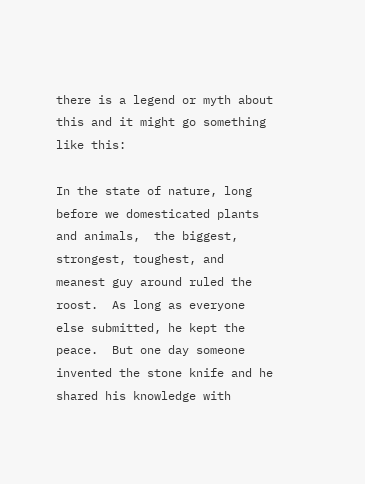there is a legend or myth about this and it might go something like this:

In the state of nature, long before we domesticated plants and animals,  the biggest, strongest, toughest, and meanest guy around ruled the roost.  As long as everyone else submitted, he kept the peace.  But one day someone invented the stone knife and he shared his knowledge with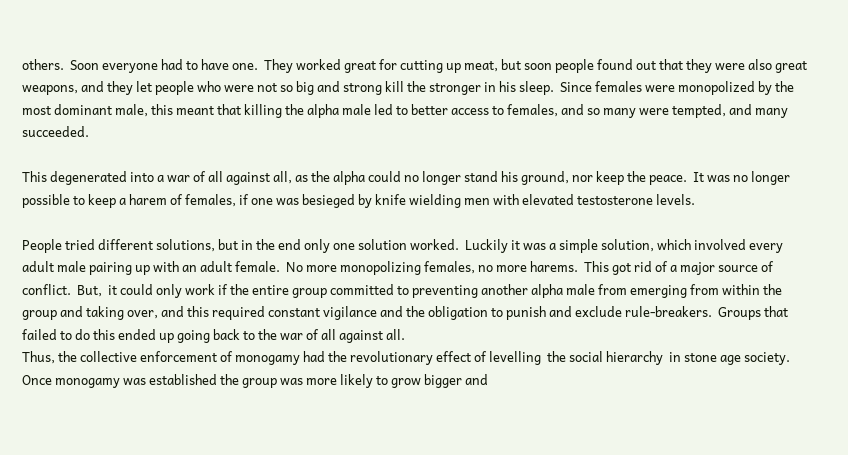others.  Soon everyone had to have one.  They worked great for cutting up meat, but soon people found out that they were also great weapons, and they let people who were not so big and strong kill the stronger in his sleep.  Since females were monopolized by the most dominant male, this meant that killing the alpha male led to better access to females, and so many were tempted, and many succeeded.

This degenerated into a war of all against all, as the alpha could no longer stand his ground, nor keep the peace.  It was no longer possible to keep a harem of females, if one was besieged by knife wielding men with elevated testosterone levels.

People tried different solutions, but in the end only one solution worked.  Luckily it was a simple solution, which involved every adult male pairing up with an adult female.  No more monopolizing females, no more harems.  This got rid of a major source of conflict.  But,  it could only work if the entire group committed to preventing another alpha male from emerging from within the group and taking over, and this required constant vigilance and the obligation to punish and exclude rule-breakers.  Groups that failed to do this ended up going back to the war of all against all.
Thus, the collective enforcement of monogamy had the revolutionary effect of levelling  the social hierarchy  in stone age society.  Once monogamy was established the group was more likely to grow bigger and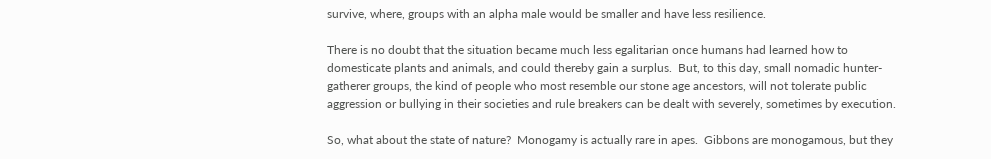survive, where, groups with an alpha male would be smaller and have less resilience.

There is no doubt that the situation became much less egalitarian once humans had learned how to domesticate plants and animals, and could thereby gain a surplus.  But, to this day, small nomadic hunter-gatherer groups, the kind of people who most resemble our stone age ancestors, will not tolerate public aggression or bullying in their societies and rule breakers can be dealt with severely, sometimes by execution.

So, what about the state of nature?  Monogamy is actually rare in apes.  Gibbons are monogamous, but they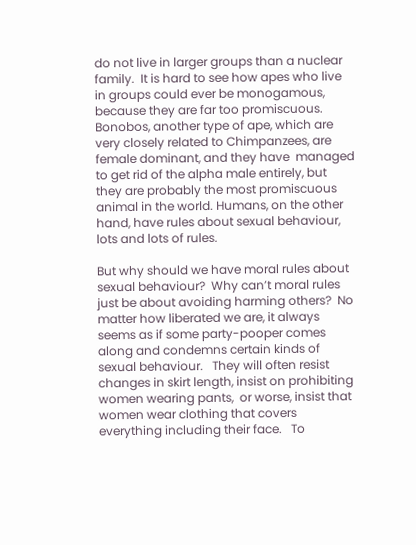do not live in larger groups than a nuclear family.  It is hard to see how apes who live in groups could ever be monogamous, because they are far too promiscuous.  Bonobos, another type of ape, which are very closely related to Chimpanzees, are female dominant, and they have  managed to get rid of the alpha male entirely, but they are probably the most promiscuous animal in the world. Humans, on the other hand, have rules about sexual behaviour, lots and lots of rules.

But why should we have moral rules about sexual behaviour?  Why can’t moral rules just be about avoiding harming others?  No matter how liberated we are, it always seems as if some party-pooper comes along and condemns certain kinds of sexual behaviour.   They will often resist changes in skirt length, insist on prohibiting women wearing pants,  or worse, insist that women wear clothing that covers everything including their face.   To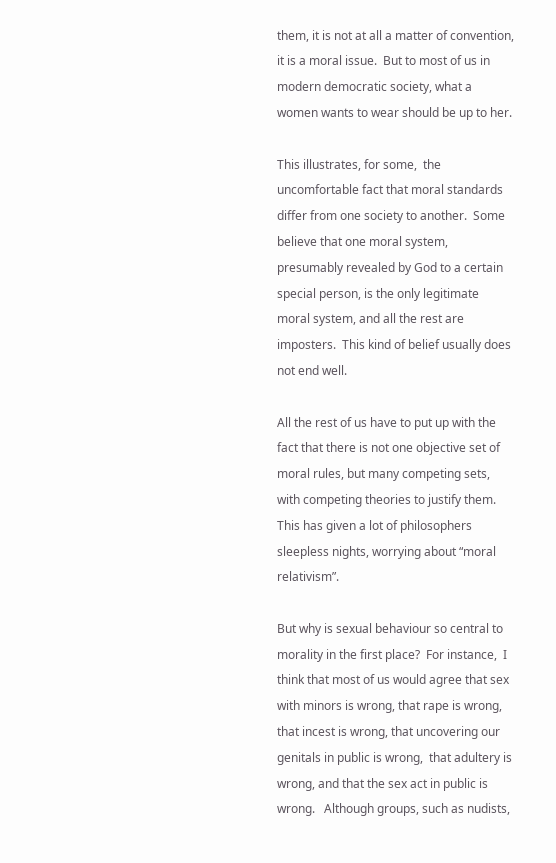them, it is not at all a matter of convention, it is a moral issue.  But to most of us in modern democratic society, what a women wants to wear should be up to her.

This illustrates, for some,  the uncomfortable fact that moral standards differ from one society to another.  Some believe that one moral system, presumably revealed by God to a certain special person, is the only legitimate moral system, and all the rest are imposters.  This kind of belief usually does not end well.

All the rest of us have to put up with the fact that there is not one objective set of moral rules, but many competing sets, with competing theories to justify them. This has given a lot of philosophers sleepless nights, worrying about “moral relativism”.

But why is sexual behaviour so central to morality in the first place?  For instance,  I think that most of us would agree that sex with minors is wrong, that rape is wrong,  that incest is wrong, that uncovering our genitals in public is wrong,  that adultery is wrong, and that the sex act in public is wrong.   Although groups, such as nudists,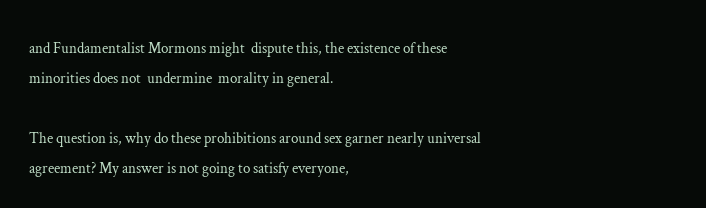and Fundamentalist Mormons might  dispute this, the existence of these minorities does not  undermine  morality in general.

The question is, why do these prohibitions around sex garner nearly universal agreement? My answer is not going to satisfy everyone,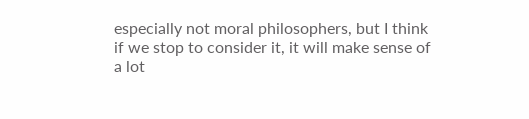especially not moral philosophers, but I think if we stop to consider it, it will make sense of a lot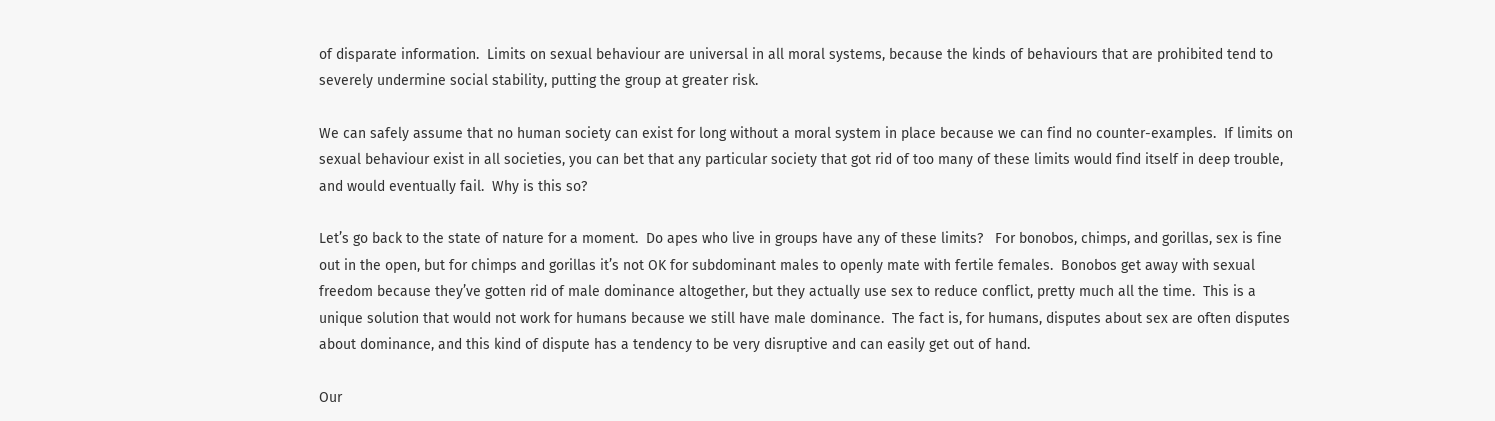of disparate information.  Limits on sexual behaviour are universal in all moral systems, because the kinds of behaviours that are prohibited tend to severely undermine social stability, putting the group at greater risk.

We can safely assume that no human society can exist for long without a moral system in place because we can find no counter-examples.  If limits on sexual behaviour exist in all societies, you can bet that any particular society that got rid of too many of these limits would find itself in deep trouble, and would eventually fail.  Why is this so?

Let’s go back to the state of nature for a moment.  Do apes who live in groups have any of these limits?   For bonobos, chimps, and gorillas, sex is fine out in the open, but for chimps and gorillas it’s not OK for subdominant males to openly mate with fertile females.  Bonobos get away with sexual freedom because they’ve gotten rid of male dominance altogether, but they actually use sex to reduce conflict, pretty much all the time.  This is a unique solution that would not work for humans because we still have male dominance.  The fact is, for humans, disputes about sex are often disputes about dominance, and this kind of dispute has a tendency to be very disruptive and can easily get out of hand.

Our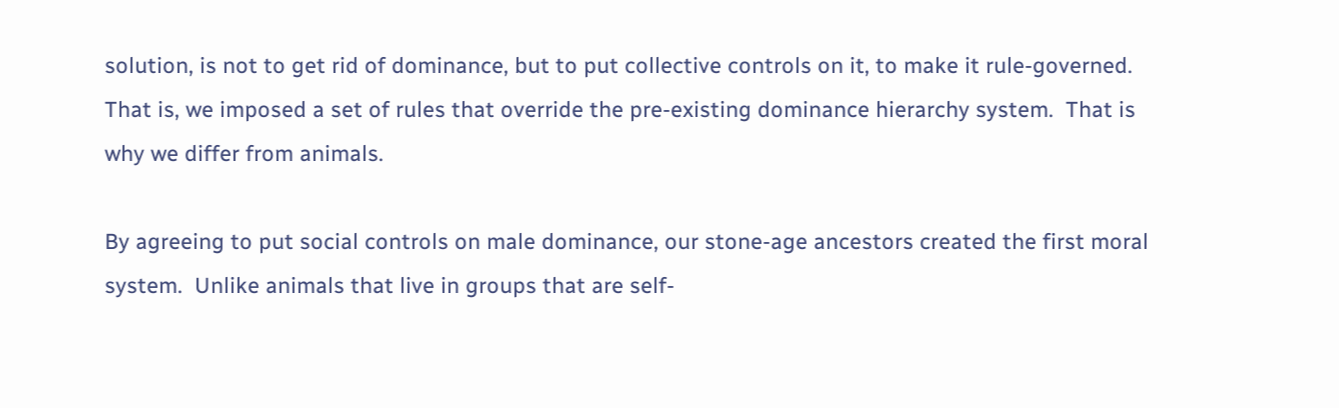solution, is not to get rid of dominance, but to put collective controls on it, to make it rule-governed.  That is, we imposed a set of rules that override the pre-existing dominance hierarchy system.  That is why we differ from animals.

By agreeing to put social controls on male dominance, our stone-age ancestors created the first moral system.  Unlike animals that live in groups that are self-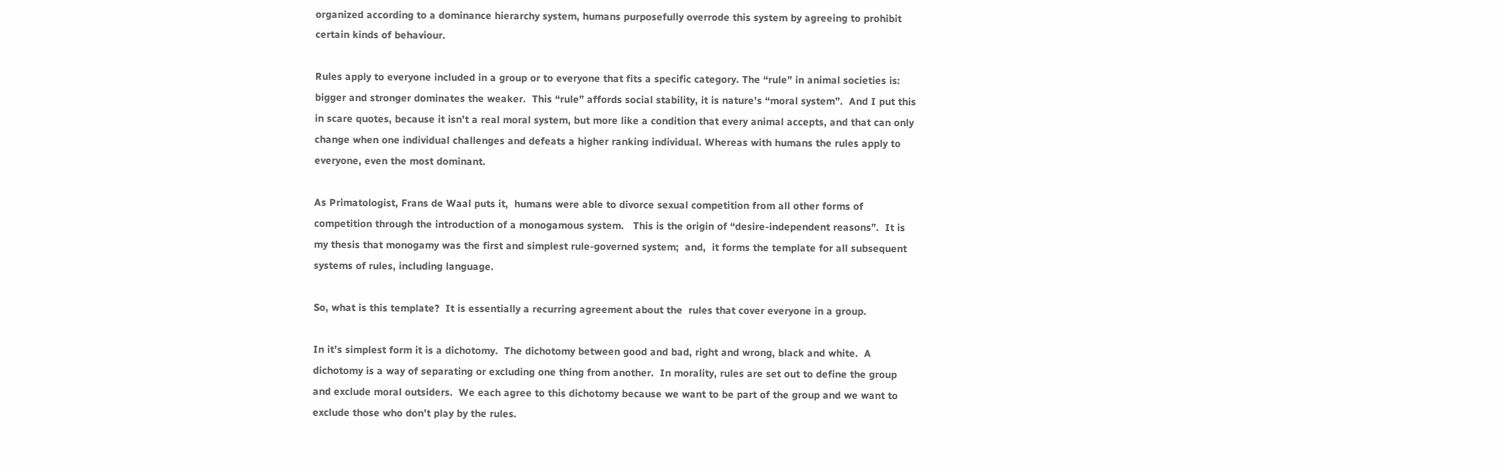organized according to a dominance hierarchy system, humans purposefully overrode this system by agreeing to prohibit certain kinds of behaviour.

Rules apply to everyone included in a group or to everyone that fits a specific category. The “rule” in animal societies is: bigger and stronger dominates the weaker.  This “rule” affords social stability, it is nature’s “moral system”.  And I put this in scare quotes, because it isn’t a real moral system, but more like a condition that every animal accepts, and that can only change when one individual challenges and defeats a higher ranking individual. Whereas with humans the rules apply to everyone, even the most dominant.

As Primatologist, Frans de Waal puts it,  humans were able to divorce sexual competition from all other forms of competition through the introduction of a monogamous system.   This is the origin of “desire-independent reasons”.  It is my thesis that monogamy was the first and simplest rule-governed system;  and,  it forms the template for all subsequent systems of rules, including language.

So, what is this template?  It is essentially a recurring agreement about the  rules that cover everyone in a group.

In it’s simplest form it is a dichotomy.  The dichotomy between good and bad, right and wrong, black and white.  A dichotomy is a way of separating or excluding one thing from another.  In morality, rules are set out to define the group and exclude moral outsiders.  We each agree to this dichotomy because we want to be part of the group and we want to exclude those who don’t play by the rules.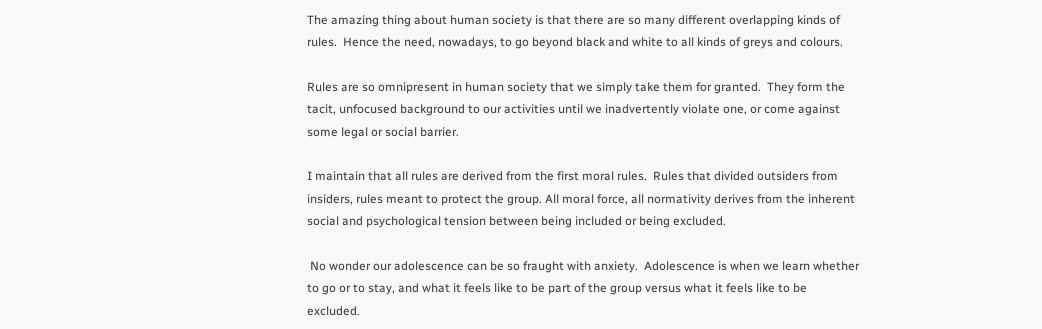The amazing thing about human society is that there are so many different overlapping kinds of rules.  Hence the need, nowadays, to go beyond black and white to all kinds of greys and colours.

Rules are so omnipresent in human society that we simply take them for granted.  They form the tacit, unfocused background to our activities until we inadvertently violate one, or come against some legal or social barrier.

I maintain that all rules are derived from the first moral rules.  Rules that divided outsiders from insiders, rules meant to protect the group. All moral force, all normativity derives from the inherent social and psychological tension between being included or being excluded.

 No wonder our adolescence can be so fraught with anxiety.  Adolescence is when we learn whether to go or to stay, and what it feels like to be part of the group versus what it feels like to be excluded.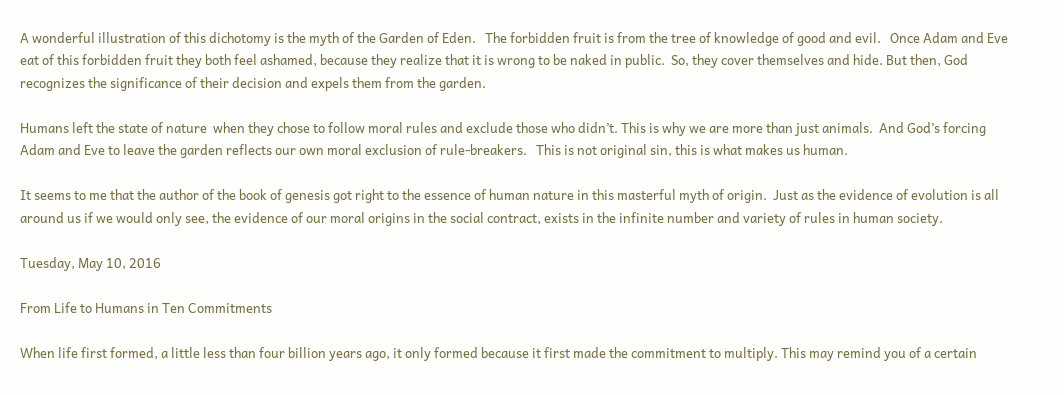A wonderful illustration of this dichotomy is the myth of the Garden of Eden.   The forbidden fruit is from the tree of knowledge of good and evil.   Once Adam and Eve eat of this forbidden fruit they both feel ashamed, because they realize that it is wrong to be naked in public.  So, they cover themselves and hide. But then, God recognizes the significance of their decision and expels them from the garden.

Humans left the state of nature  when they chose to follow moral rules and exclude those who didn’t. This is why we are more than just animals.  And God’s forcing Adam and Eve to leave the garden reflects our own moral exclusion of rule-breakers.   This is not original sin, this is what makes us human.

It seems to me that the author of the book of genesis got right to the essence of human nature in this masterful myth of origin.  Just as the evidence of evolution is all around us if we would only see, the evidence of our moral origins in the social contract, exists in the infinite number and variety of rules in human society.

Tuesday, May 10, 2016

From Life to Humans in Ten Commitments

When life first formed, a little less than four billion years ago, it only formed because it first made the commitment to multiply. This may remind you of a certain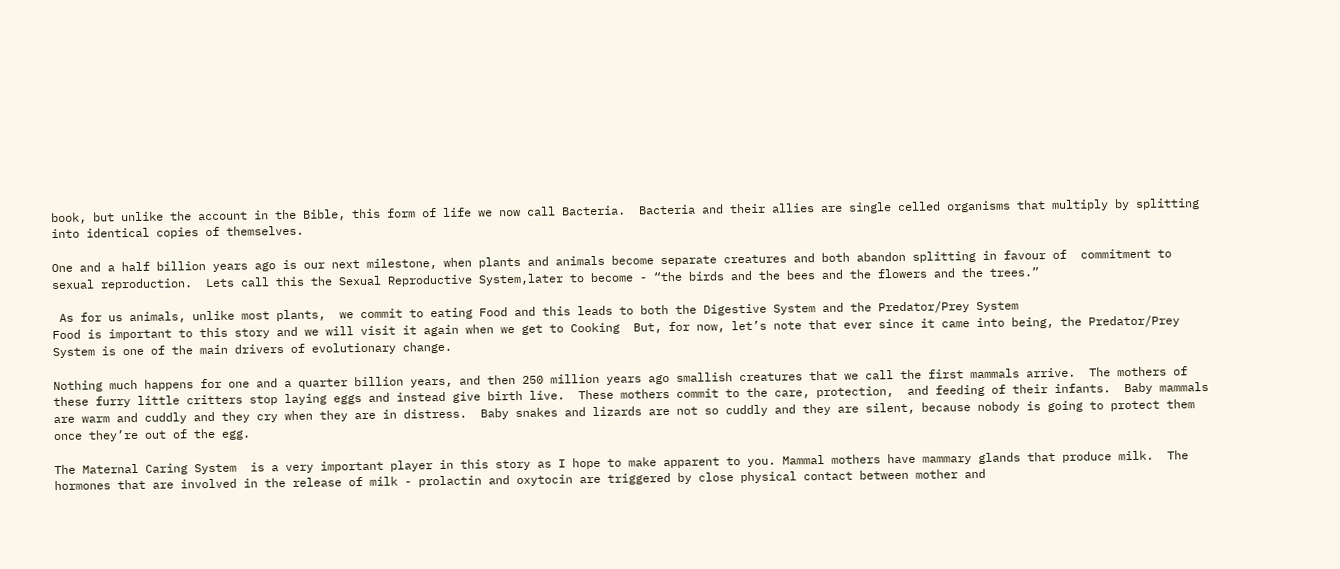book, but unlike the account in the Bible, this form of life we now call Bacteria.  Bacteria and their allies are single celled organisms that multiply by splitting into identical copies of themselves.

One and a half billion years ago is our next milestone, when plants and animals become separate creatures and both abandon splitting in favour of  commitment to sexual reproduction.  Lets call this the Sexual Reproductive System,later to become - “the birds and the bees and the flowers and the trees.”

 As for us animals, unlike most plants,  we commit to eating Food and this leads to both the Digestive System and the Predator/Prey System
Food is important to this story and we will visit it again when we get to Cooking  But, for now, let’s note that ever since it came into being, the Predator/Prey System is one of the main drivers of evolutionary change.

Nothing much happens for one and a quarter billion years, and then 250 million years ago smallish creatures that we call the first mammals arrive.  The mothers of these furry little critters stop laying eggs and instead give birth live.  These mothers commit to the care, protection,  and feeding of their infants.  Baby mammals are warm and cuddly and they cry when they are in distress.  Baby snakes and lizards are not so cuddly and they are silent, because nobody is going to protect them once they’re out of the egg.

The Maternal Caring System  is a very important player in this story as I hope to make apparent to you. Mammal mothers have mammary glands that produce milk.  The hormones that are involved in the release of milk - prolactin and oxytocin are triggered by close physical contact between mother and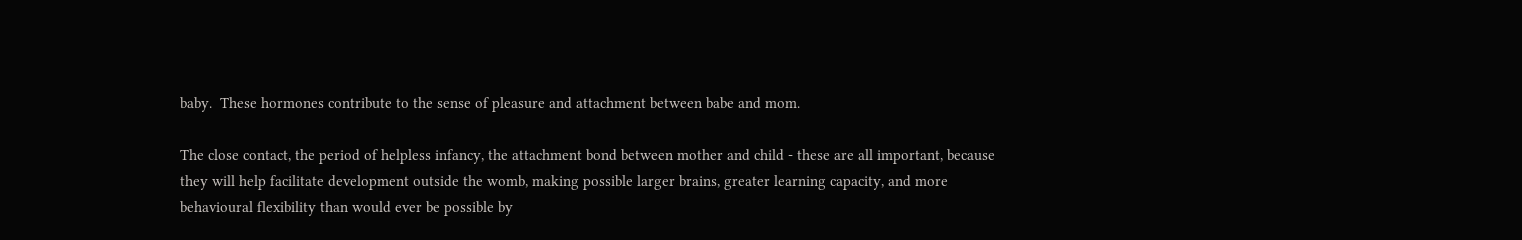baby.  These hormones contribute to the sense of pleasure and attachment between babe and mom.

The close contact, the period of helpless infancy, the attachment bond between mother and child - these are all important, because they will help facilitate development outside the womb, making possible larger brains, greater learning capacity, and more behavioural flexibility than would ever be possible by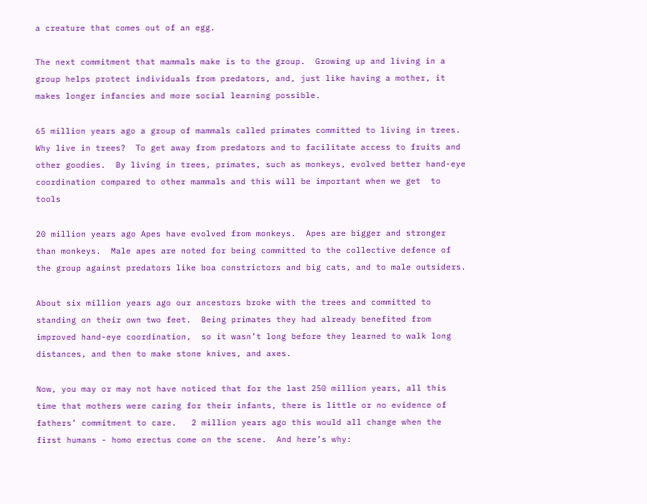a creature that comes out of an egg.

The next commitment that mammals make is to the group.  Growing up and living in a group helps protect individuals from predators, and, just like having a mother, it makes longer infancies and more social learning possible.

65 million years ago a group of mammals called primates committed to living in trees.  Why live in trees?  To get away from predators and to facilitate access to fruits and other goodies.  By living in trees, primates, such as monkeys, evolved better hand-eye coordination compared to other mammals and this will be important when we get  to tools

20 million years ago Apes have evolved from monkeys.  Apes are bigger and stronger than monkeys.  Male apes are noted for being committed to the collective defence of the group against predators like boa constrictors and big cats, and to male outsiders.

About six million years ago our ancestors broke with the trees and committed to standing on their own two feet.  Being primates they had already benefited from improved hand-eye coordination,  so it wasn’t long before they learned to walk long distances, and then to make stone knives, and axes.

Now, you may or may not have noticed that for the last 250 million years, all this time that mothers were caring for their infants, there is little or no evidence of fathers’ commitment to care.   2 million years ago this would all change when the first humans - homo erectus come on the scene.  And here’s why: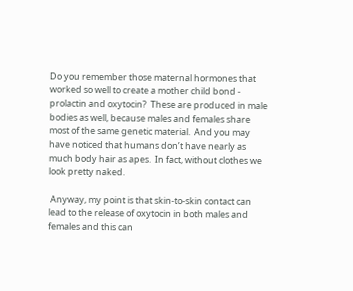Do you remember those maternal hormones that worked so well to create a mother child bond - prolactin and oxytocin?  These are produced in male bodies as well, because males and females share most of the same genetic material.  And you may have noticed that humans don’t have nearly as much body hair as apes.  In fact, without clothes we look pretty naked.

 Anyway, my point is that skin-to-skin contact can lead to the release of oxytocin in both males and females and this can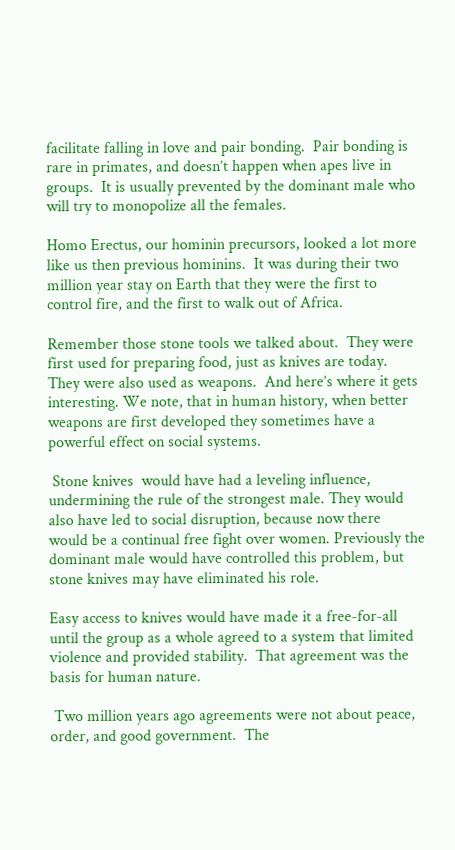facilitate falling in love and pair bonding.  Pair bonding is rare in primates, and doesn’t happen when apes live in groups.  It is usually prevented by the dominant male who will try to monopolize all the females.

Homo Erectus, our hominin precursors, looked a lot more like us then previous hominins.  It was during their two million year stay on Earth that they were the first to control fire, and the first to walk out of Africa.

Remember those stone tools we talked about.  They were first used for preparing food, just as knives are today.  They were also used as weapons.  And here’s where it gets interesting. We note, that in human history, when better weapons are first developed they sometimes have a powerful effect on social systems.

 Stone knives  would have had a leveling influence, undermining the rule of the strongest male. They would also have led to social disruption, because now there  would be a continual free fight over women. Previously the dominant male would have controlled this problem, but stone knives may have eliminated his role.

Easy access to knives would have made it a free-for-all until the group as a whole agreed to a system that limited violence and provided stability.  That agreement was the basis for human nature.

 Two million years ago agreements were not about peace, order, and good government.  The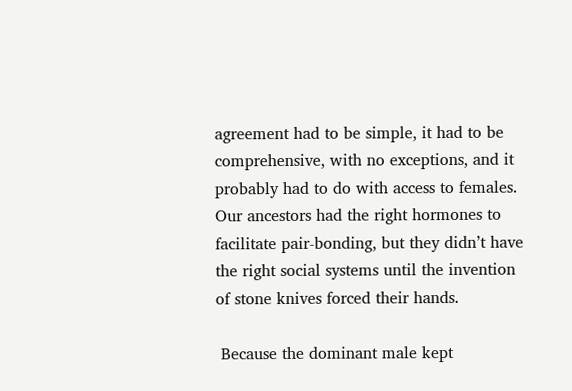agreement had to be simple, it had to be comprehensive, with no exceptions, and it probably had to do with access to females.  Our ancestors had the right hormones to facilitate pair-bonding, but they didn’t have the right social systems until the invention of stone knives forced their hands.

 Because the dominant male kept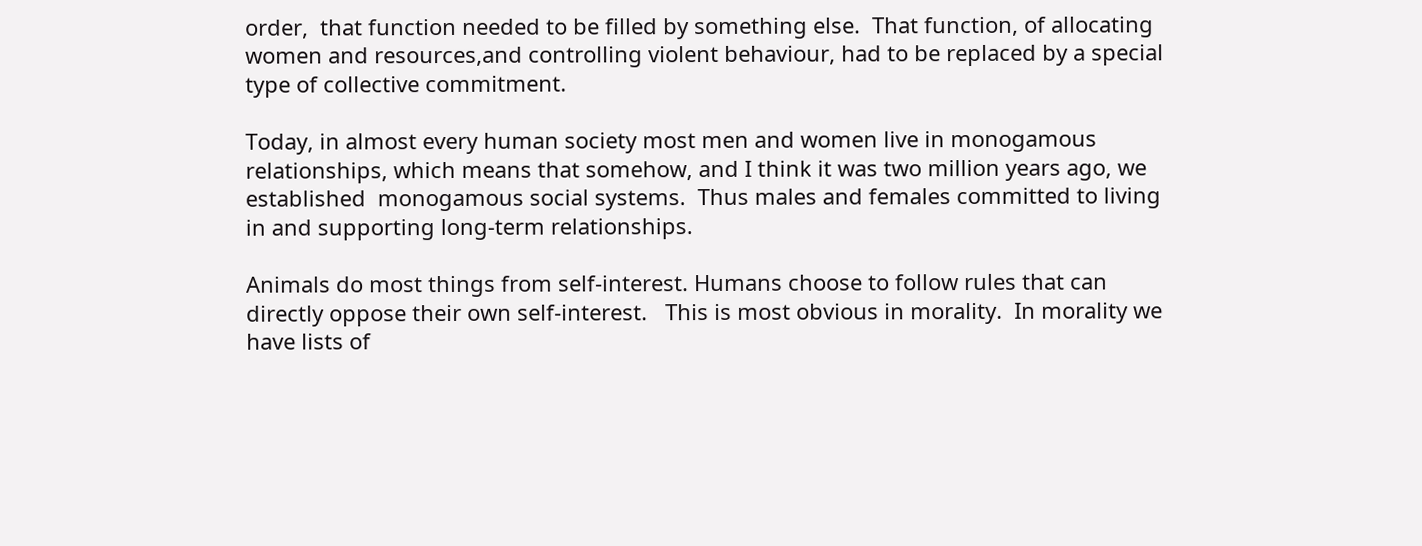order,  that function needed to be filled by something else.  That function, of allocating women and resources,and controlling violent behaviour, had to be replaced by a special type of collective commitment.

Today, in almost every human society most men and women live in monogamous relationships, which means that somehow, and I think it was two million years ago, we established  monogamous social systems.  Thus males and females committed to living in and supporting long-term relationships.

Animals do most things from self-interest. Humans choose to follow rules that can directly oppose their own self-interest.   This is most obvious in morality.  In morality we have lists of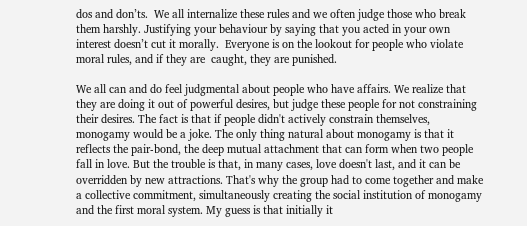dos and don’ts.  We all internalize these rules and we often judge those who break them harshly. Justifying your behaviour by saying that you acted in your own interest doesn’t cut it morally.  Everyone is on the lookout for people who violate moral rules, and if they are  caught, they are punished.

We all can and do feel judgmental about people who have affairs. We realize that they are doing it out of powerful desires, but judge these people for not constraining their desires. The fact is that if people didn't actively constrain themselves, monogamy would be a joke. The only thing natural about monogamy is that it reflects the pair-bond, the deep mutual attachment that can form when two people fall in love. But the trouble is that, in many cases, love doesn't last, and it can be overridden by new attractions. That's why the group had to come together and make a collective commitment, simultaneously creating the social institution of monogamy and the first moral system. My guess is that initially it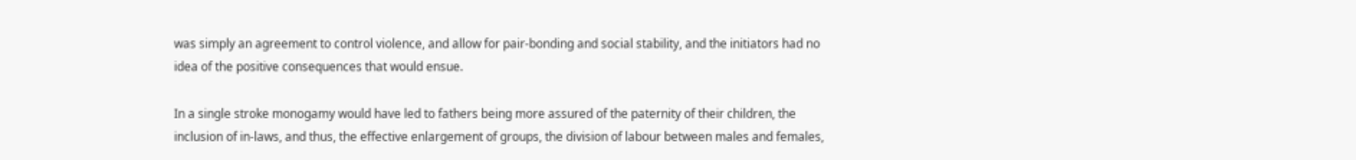was simply an agreement to control violence, and allow for pair-bonding and social stability, and the initiators had no idea of the positive consequences that would ensue.

In a single stroke monogamy would have led to fathers being more assured of the paternity of their children, the inclusion of in-laws, and thus, the effective enlargement of groups, the division of labour between males and females,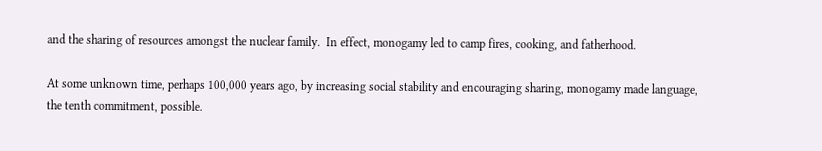and the sharing of resources amongst the nuclear family.  In effect, monogamy led to camp fires, cooking, and fatherhood.

At some unknown time, perhaps 100,000 years ago, by increasing social stability and encouraging sharing, monogamy made language, the tenth commitment, possible.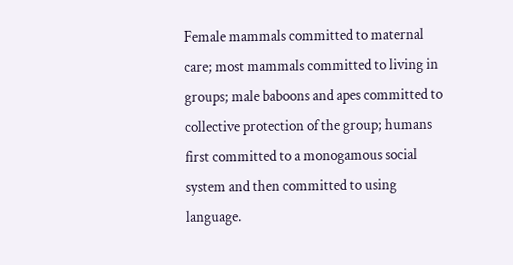Female mammals committed to maternal care; most mammals committed to living in groups; male baboons and apes committed to collective protection of the group; humans first committed to a monogamous social system and then committed to using language.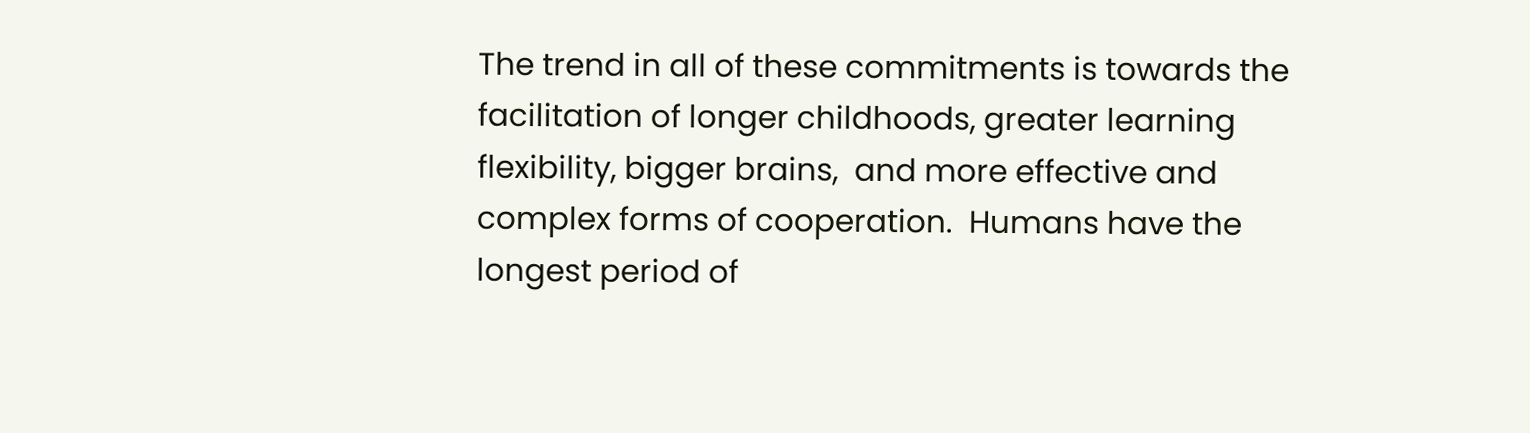The trend in all of these commitments is towards the facilitation of longer childhoods, greater learning flexibility, bigger brains,  and more effective and complex forms of cooperation.  Humans have the longest period of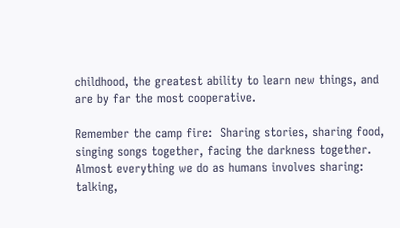childhood, the greatest ability to learn new things, and are by far the most cooperative.

Remember the camp fire:  Sharing stories, sharing food, singing songs together, facing the darkness together.  Almost everything we do as humans involves sharing: talking,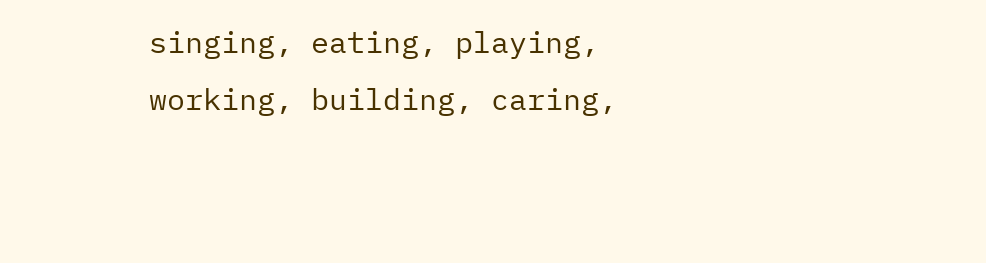singing, eating, playing, working, building, caring,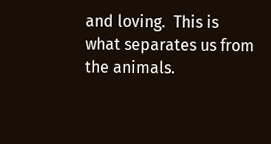and loving.  This is what separates us from the animals.